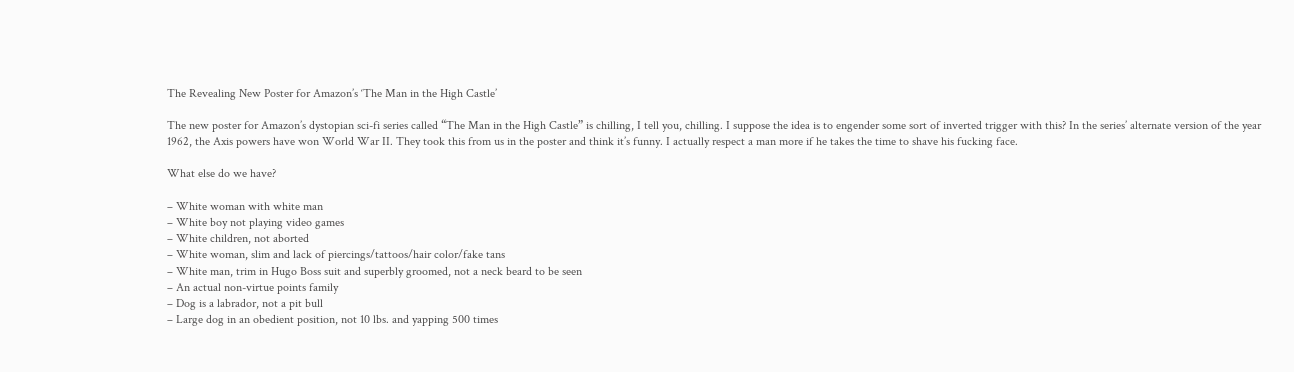The Revealing New Poster for Amazon’s ‘The Man in the High Castle’

The new poster for Amazon’s dystopian sci-fi series called “The Man in the High Castle” is chilling, I tell you, chilling. I suppose the idea is to engender some sort of inverted trigger with this? In the series’ alternate version of the year 1962, the Axis powers have won World War II. They took this from us in the poster and think it’s funny. I actually respect a man more if he takes the time to shave his fucking face.

What else do we have?

– White woman with white man
– White boy not playing video games
– White children, not aborted
– White woman, slim and lack of piercings/tattoos/hair color/fake tans
– White man, trim in Hugo Boss suit and superbly groomed, not a neck beard to be seen
– An actual non-virtue points family
– Dog is a labrador, not a pit bull
– Large dog in an obedient position, not 10 lbs. and yapping 500 times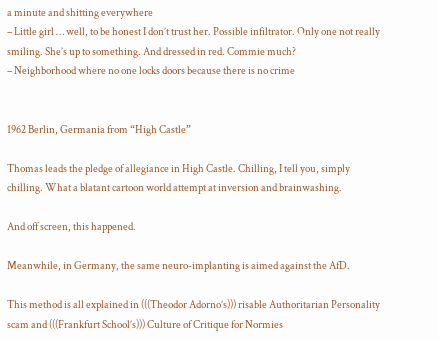a minute and shitting everywhere
– Little girl … well, to be honest I don’t trust her. Possible infiltrator. Only one not really smiling. She’s up to something. And dressed in red. Commie much?
– Neighborhood where no one locks doors because there is no crime


1962 Berlin, Germania from “High Castle”

Thomas leads the pledge of allegiance in High Castle. Chilling, I tell you, simply chilling. What a blatant cartoon world attempt at inversion and brainwashing.

And off screen, this happened.

Meanwhile, in Germany, the same neuro-implanting is aimed against the AfD.

This method is all explained in (((Theodor Adorno’s))) risable Authoritarian Personality scam and (((Frankfurt School’s))) Culture of Critique for Normies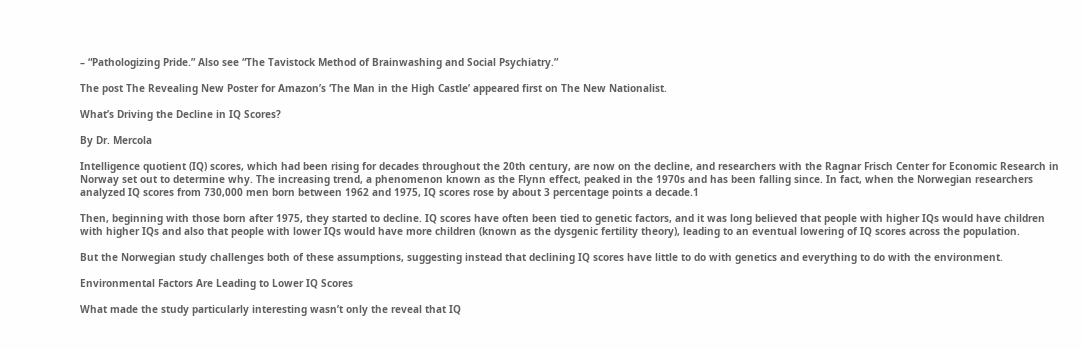– “Pathologizing Pride.” Also see “The Tavistock Method of Brainwashing and Social Psychiatry.”

The post The Revealing New Poster for Amazon’s ‘The Man in the High Castle’ appeared first on The New Nationalist.

What’s Driving the Decline in IQ Scores?

By Dr. Mercola

Intelligence quotient (IQ) scores, which had been rising for decades throughout the 20th century, are now on the decline, and researchers with the Ragnar Frisch Center for Economic Research in Norway set out to determine why. The increasing trend, a phenomenon known as the Flynn effect, peaked in the 1970s and has been falling since. In fact, when the Norwegian researchers analyzed IQ scores from 730,000 men born between 1962 and 1975, IQ scores rose by about 3 percentage points a decade.1

Then, beginning with those born after 1975, they started to decline. IQ scores have often been tied to genetic factors, and it was long believed that people with higher IQs would have children with higher IQs and also that people with lower IQs would have more children (known as the dysgenic fertility theory), leading to an eventual lowering of IQ scores across the population.

But the Norwegian study challenges both of these assumptions, suggesting instead that declining IQ scores have little to do with genetics and everything to do with the environment.

Environmental Factors Are Leading to Lower IQ Scores

What made the study particularly interesting wasn’t only the reveal that IQ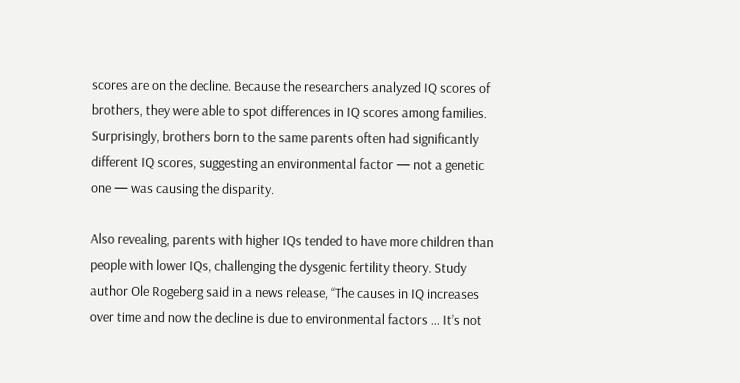scores are on the decline. Because the researchers analyzed IQ scores of brothers, they were able to spot differences in IQ scores among families. Surprisingly, brothers born to the same parents often had significantly different IQ scores, suggesting an environmental factor — not a genetic one — was causing the disparity.

Also revealing, parents with higher IQs tended to have more children than people with lower IQs, challenging the dysgenic fertility theory. Study author Ole Rogeberg said in a news release, “The causes in IQ increases over time and now the decline is due to environmental factors … It’s not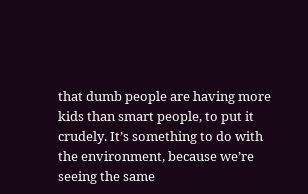that dumb people are having more kids than smart people, to put it crudely. It’s something to do with the environment, because we’re seeing the same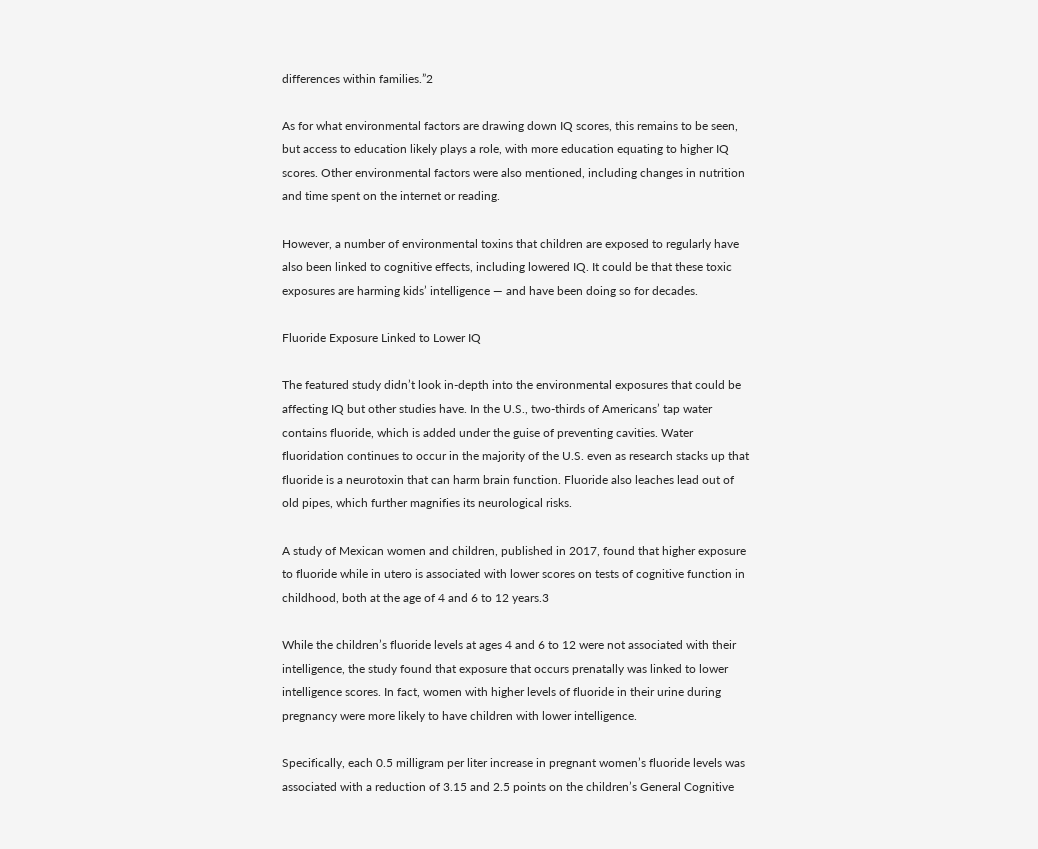differences within families.”2

As for what environmental factors are drawing down IQ scores, this remains to be seen, but access to education likely plays a role, with more education equating to higher IQ scores. Other environmental factors were also mentioned, including changes in nutrition and time spent on the internet or reading.

However, a number of environmental toxins that children are exposed to regularly have also been linked to cognitive effects, including lowered IQ. It could be that these toxic exposures are harming kids’ intelligence — and have been doing so for decades.

Fluoride Exposure Linked to Lower IQ

The featured study didn’t look in-depth into the environmental exposures that could be affecting IQ but other studies have. In the U.S., two-thirds of Americans’ tap water contains fluoride, which is added under the guise of preventing cavities. Water fluoridation continues to occur in the majority of the U.S. even as research stacks up that fluoride is a neurotoxin that can harm brain function. Fluoride also leaches lead out of old pipes, which further magnifies its neurological risks.

A study of Mexican women and children, published in 2017, found that higher exposure to fluoride while in utero is associated with lower scores on tests of cognitive function in childhood, both at the age of 4 and 6 to 12 years.3

While the children’s fluoride levels at ages 4 and 6 to 12 were not associated with their intelligence, the study found that exposure that occurs prenatally was linked to lower intelligence scores. In fact, women with higher levels of fluoride in their urine during pregnancy were more likely to have children with lower intelligence.

Specifically, each 0.5 milligram per liter increase in pregnant women’s fluoride levels was associated with a reduction of 3.15 and 2.5 points on the children’s General Cognitive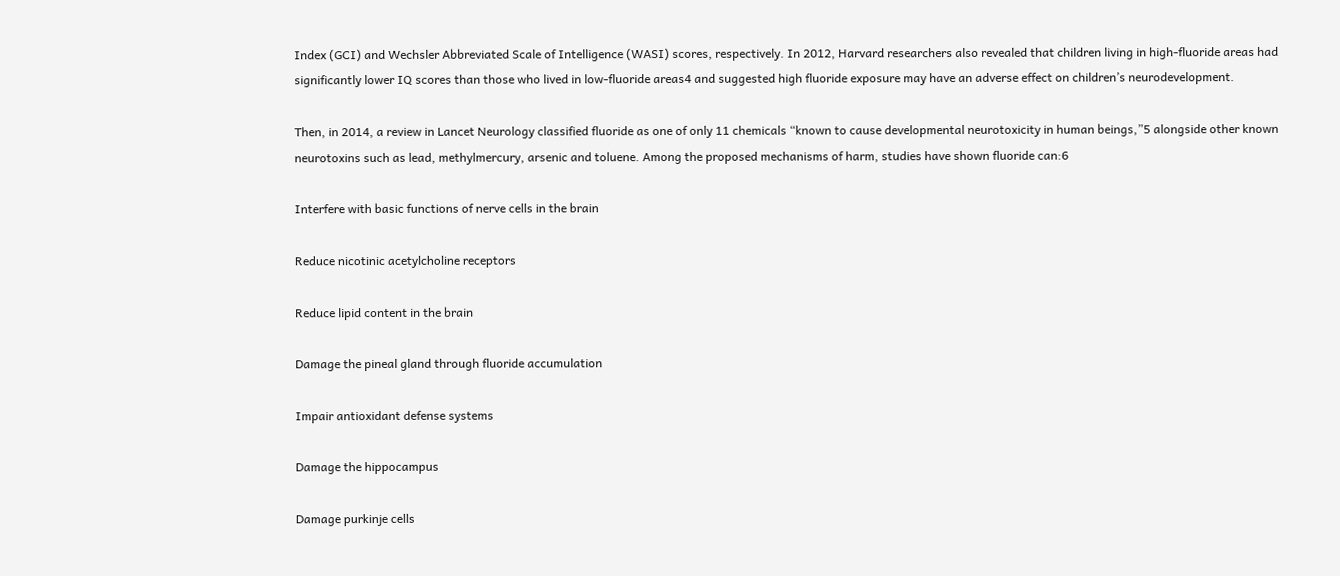Index (GCI) and Wechsler Abbreviated Scale of Intelligence (WASI) scores, respectively. In 2012, Harvard researchers also revealed that children living in high-fluoride areas had significantly lower IQ scores than those who lived in low-fluoride areas4 and suggested high fluoride exposure may have an adverse effect on children’s neurodevelopment.

Then, in 2014, a review in Lancet Neurology classified fluoride as one of only 11 chemicals “known to cause developmental neurotoxicity in human beings,”5 alongside other known neurotoxins such as lead, methylmercury, arsenic and toluene. Among the proposed mechanisms of harm, studies have shown fluoride can:6

Interfere with basic functions of nerve cells in the brain

Reduce nicotinic acetylcholine receptors

Reduce lipid content in the brain

Damage the pineal gland through fluoride accumulation

Impair antioxidant defense systems

Damage the hippocampus

Damage purkinje cells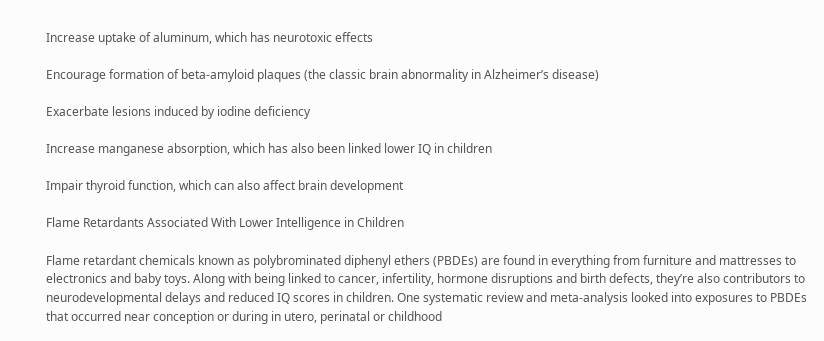Increase uptake of aluminum, which has neurotoxic effects

Encourage formation of beta-amyloid plaques (the classic brain abnormality in Alzheimer’s disease)

Exacerbate lesions induced by iodine deficiency

Increase manganese absorption, which has also been linked lower IQ in children

Impair thyroid function, which can also affect brain development

Flame Retardants Associated With Lower Intelligence in Children

Flame retardant chemicals known as polybrominated diphenyl ethers (PBDEs) are found in everything from furniture and mattresses to electronics and baby toys. Along with being linked to cancer, infertility, hormone disruptions and birth defects, they’re also contributors to neurodevelopmental delays and reduced IQ scores in children. One systematic review and meta-analysis looked into exposures to PBDEs that occurred near conception or during in utero, perinatal or childhood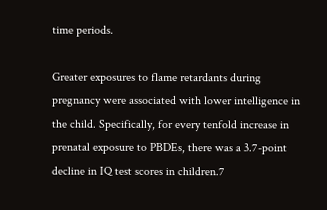time periods.

Greater exposures to flame retardants during pregnancy were associated with lower intelligence in the child. Specifically, for every tenfold increase in prenatal exposure to PBDEs, there was a 3.7-point decline in IQ test scores in children.7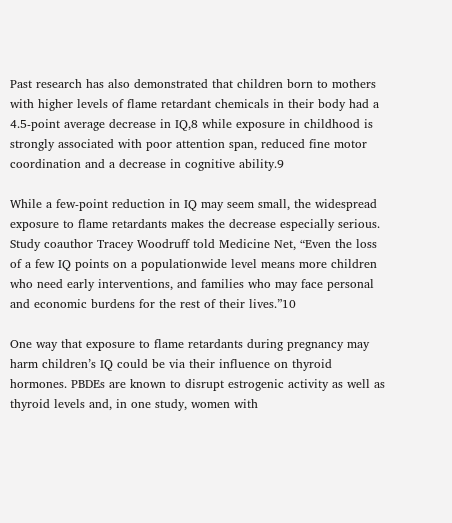Past research has also demonstrated that children born to mothers with higher levels of flame retardant chemicals in their body had a 4.5-point average decrease in IQ,8 while exposure in childhood is strongly associated with poor attention span, reduced fine motor coordination and a decrease in cognitive ability.9

While a few-point reduction in IQ may seem small, the widespread exposure to flame retardants makes the decrease especially serious. Study coauthor Tracey Woodruff told Medicine Net, “Even the loss of a few IQ points on a populationwide level means more children who need early interventions, and families who may face personal and economic burdens for the rest of their lives.”10

One way that exposure to flame retardants during pregnancy may harm children’s IQ could be via their influence on thyroid hormones. PBDEs are known to disrupt estrogenic activity as well as thyroid levels and, in one study, women with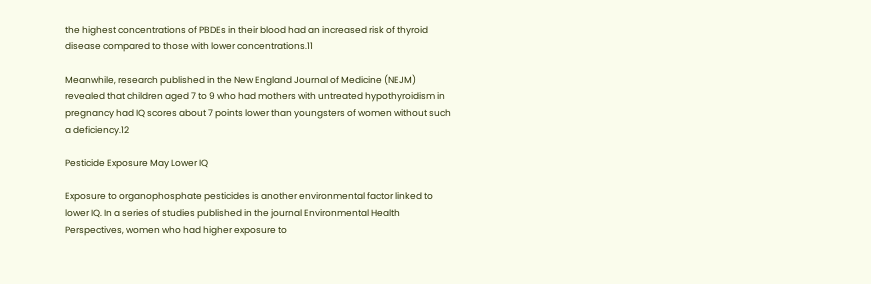the highest concentrations of PBDEs in their blood had an increased risk of thyroid disease compared to those with lower concentrations.11

Meanwhile, research published in the New England Journal of Medicine (NEJM) revealed that children aged 7 to 9 who had mothers with untreated hypothyroidism in pregnancy had IQ scores about 7 points lower than youngsters of women without such a deficiency.12

Pesticide Exposure May Lower IQ

Exposure to organophosphate pesticides is another environmental factor linked to lower IQ. In a series of studies published in the journal Environmental Health Perspectives, women who had higher exposure to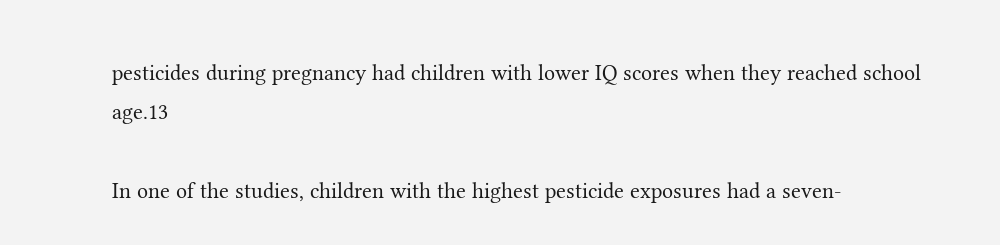pesticides during pregnancy had children with lower IQ scores when they reached school age.13

In one of the studies, children with the highest pesticide exposures had a seven-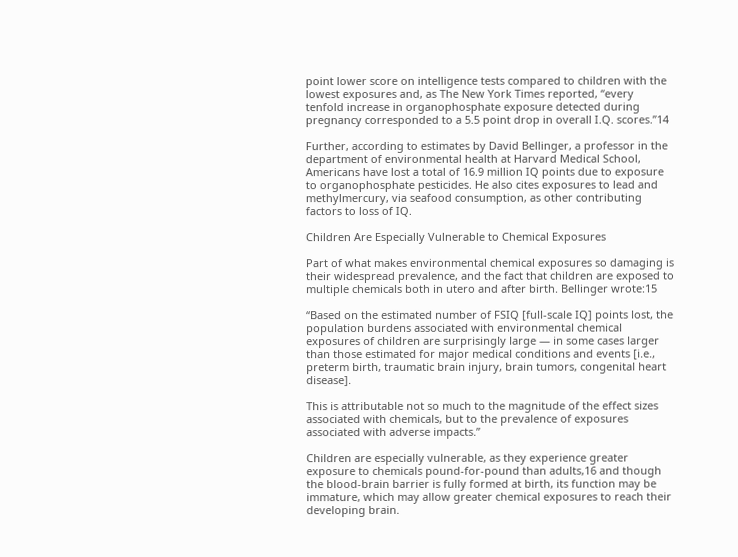point lower score on intelligence tests compared to children with the lowest exposures and, as The New York Times reported, “every tenfold increase in organophosphate exposure detected during pregnancy corresponded to a 5.5 point drop in overall I.Q. scores.”14

Further, according to estimates by David Bellinger, a professor in the department of environmental health at Harvard Medical School, Americans have lost a total of 16.9 million IQ points due to exposure to organophosphate pesticides. He also cites exposures to lead and methylmercury, via seafood consumption, as other contributing factors to loss of IQ.

Children Are Especially Vulnerable to Chemical Exposures

Part of what makes environmental chemical exposures so damaging is their widespread prevalence, and the fact that children are exposed to multiple chemicals both in utero and after birth. Bellinger wrote:15

“Based on the estimated number of FSIQ [full-scale IQ] points lost, the population burdens associated with environmental chemical exposures of children are surprisingly large — in some cases larger than those estimated for major medical conditions and events [i.e., preterm birth, traumatic brain injury, brain tumors, congenital heart disease].

This is attributable not so much to the magnitude of the effect sizes associated with chemicals, but to the prevalence of exposures associated with adverse impacts.”

Children are especially vulnerable, as they experience greater exposure to chemicals pound-for-pound than adults,16 and though the blood-brain barrier is fully formed at birth, its function may be immature, which may allow greater chemical exposures to reach their developing brain.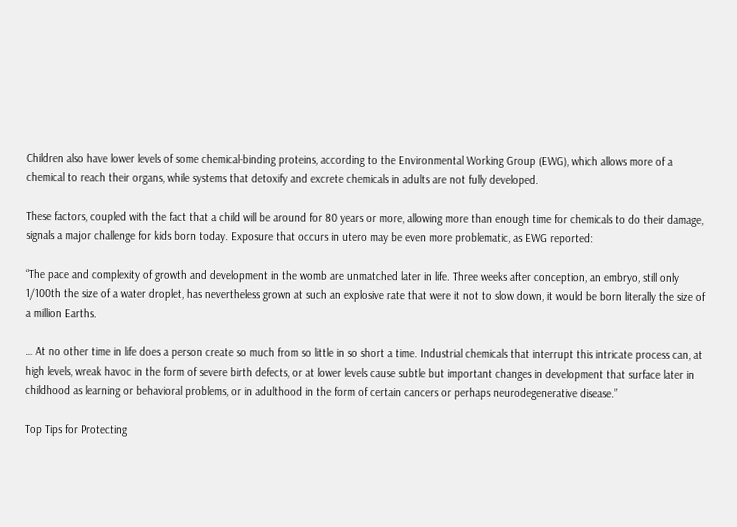Children also have lower levels of some chemical-binding proteins, according to the Environmental Working Group (EWG), which allows more of a chemical to reach their organs, while systems that detoxify and excrete chemicals in adults are not fully developed.

These factors, coupled with the fact that a child will be around for 80 years or more, allowing more than enough time for chemicals to do their damage, signals a major challenge for kids born today. Exposure that occurs in utero may be even more problematic, as EWG reported:

“The pace and complexity of growth and development in the womb are unmatched later in life. Three weeks after conception, an embryo, still only 1/100th the size of a water droplet, has nevertheless grown at such an explosive rate that were it not to slow down, it would be born literally the size of a million Earths.

… At no other time in life does a person create so much from so little in so short a time. Industrial chemicals that interrupt this intricate process can, at high levels, wreak havoc in the form of severe birth defects, or at lower levels cause subtle but important changes in development that surface later in childhood as learning or behavioral problems, or in adulthood in the form of certain cancers or perhaps neurodegenerative disease.”

Top Tips for Protecting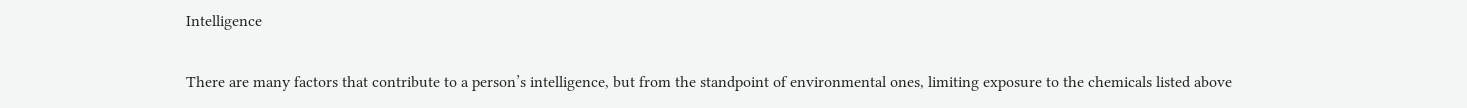Intelligence

There are many factors that contribute to a person’s intelligence, but from the standpoint of environmental ones, limiting exposure to the chemicals listed above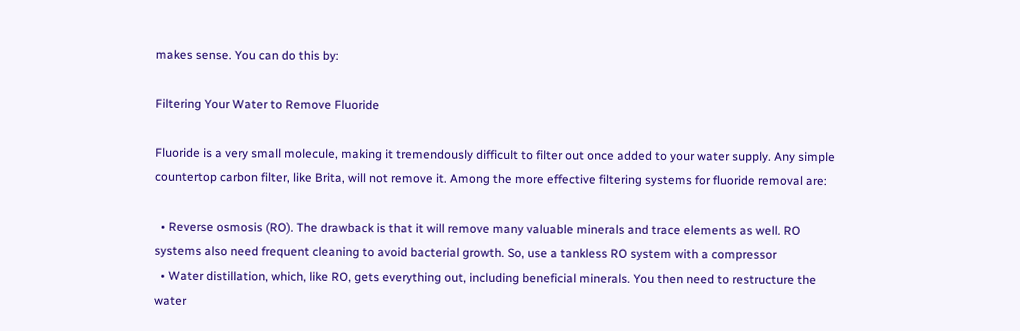makes sense. You can do this by:

Filtering Your Water to Remove Fluoride

Fluoride is a very small molecule, making it tremendously difficult to filter out once added to your water supply. Any simple countertop carbon filter, like Brita, will not remove it. Among the more effective filtering systems for fluoride removal are:

  • Reverse osmosis (RO). The drawback is that it will remove many valuable minerals and trace elements as well. RO systems also need frequent cleaning to avoid bacterial growth. So, use a tankless RO system with a compressor
  • Water distillation, which, like RO, gets everything out, including beneficial minerals. You then need to restructure the water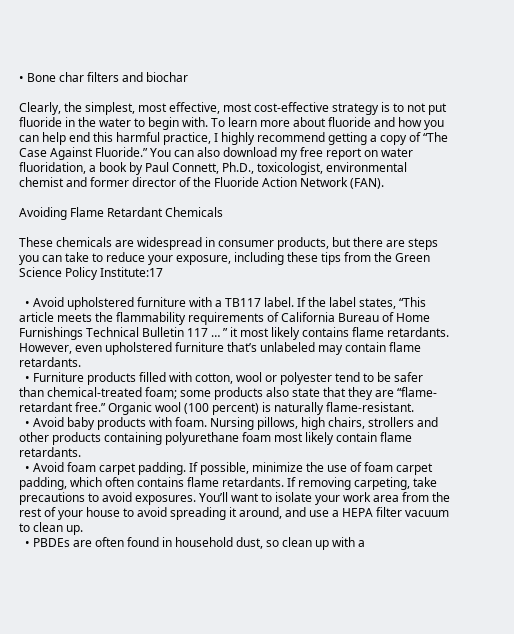• Bone char filters and biochar

Clearly, the simplest, most effective, most cost-effective strategy is to not put fluoride in the water to begin with. To learn more about fluoride and how you can help end this harmful practice, I highly recommend getting a copy of “The Case Against Fluoride.” You can also download my free report on water fluoridation, a book by Paul Connett, Ph.D., toxicologist, environmental chemist and former director of the Fluoride Action Network (FAN).

Avoiding Flame Retardant Chemicals

These chemicals are widespread in consumer products, but there are steps you can take to reduce your exposure, including these tips from the Green Science Policy Institute:17

  • Avoid upholstered furniture with a TB117 label. If the label states, “This article meets the flammability requirements of California Bureau of Home Furnishings Technical Bulletin 117 … ” it most likely contains flame retardants. However, even upholstered furniture that’s unlabeled may contain flame retardants.
  • Furniture products filled with cotton, wool or polyester tend to be safer than chemical-treated foam; some products also state that they are “flame-retardant free.” Organic wool (100 percent) is naturally flame-resistant.
  • Avoid baby products with foam. Nursing pillows, high chairs, strollers and other products containing polyurethane foam most likely contain flame retardants.
  • Avoid foam carpet padding. If possible, minimize the use of foam carpet padding, which often contains flame retardants. If removing carpeting, take precautions to avoid exposures. You’ll want to isolate your work area from the rest of your house to avoid spreading it around, and use a HEPA filter vacuum to clean up.
  • PBDEs are often found in household dust, so clean up with a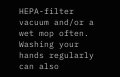HEPA-filter vacuum and/or a wet mop often. Washing your hands regularly can also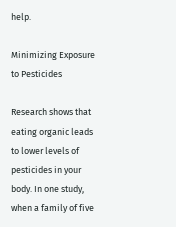help.

Minimizing Exposure to Pesticides

Research shows that eating organic leads to lower levels of pesticides in your body. In one study, when a family of five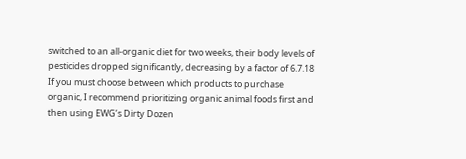switched to an all-organic diet for two weeks, their body levels of pesticides dropped significantly, decreasing by a factor of 6.7.18 If you must choose between which products to purchase organic, I recommend prioritizing organic animal foods first and then using EWG’s Dirty Dozen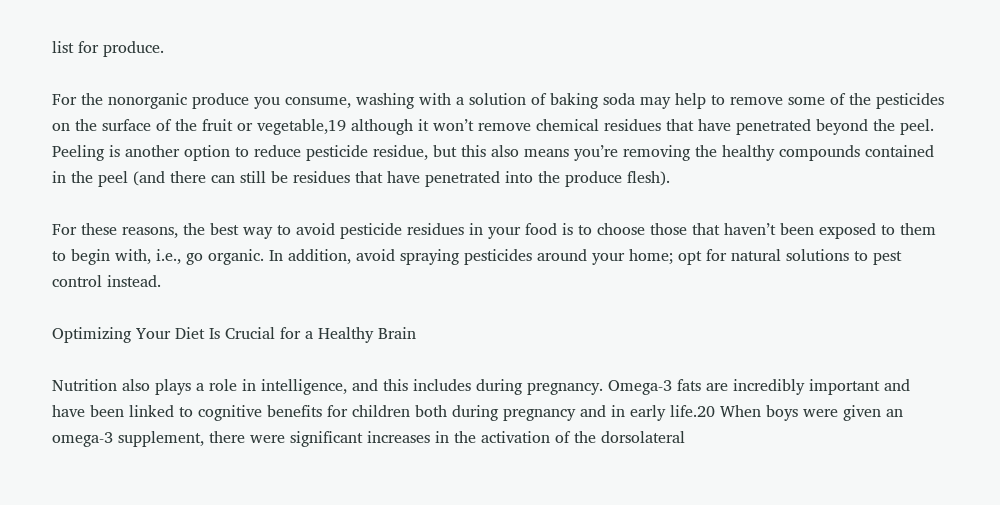list for produce.

For the nonorganic produce you consume, washing with a solution of baking soda may help to remove some of the pesticides on the surface of the fruit or vegetable,19 although it won’t remove chemical residues that have penetrated beyond the peel. Peeling is another option to reduce pesticide residue, but this also means you’re removing the healthy compounds contained in the peel (and there can still be residues that have penetrated into the produce flesh).

For these reasons, the best way to avoid pesticide residues in your food is to choose those that haven’t been exposed to them to begin with, i.e., go organic. In addition, avoid spraying pesticides around your home; opt for natural solutions to pest control instead.

Optimizing Your Diet Is Crucial for a Healthy Brain

Nutrition also plays a role in intelligence, and this includes during pregnancy. Omega-3 fats are incredibly important and have been linked to cognitive benefits for children both during pregnancy and in early life.20 When boys were given an omega-3 supplement, there were significant increases in the activation of the dorsolateral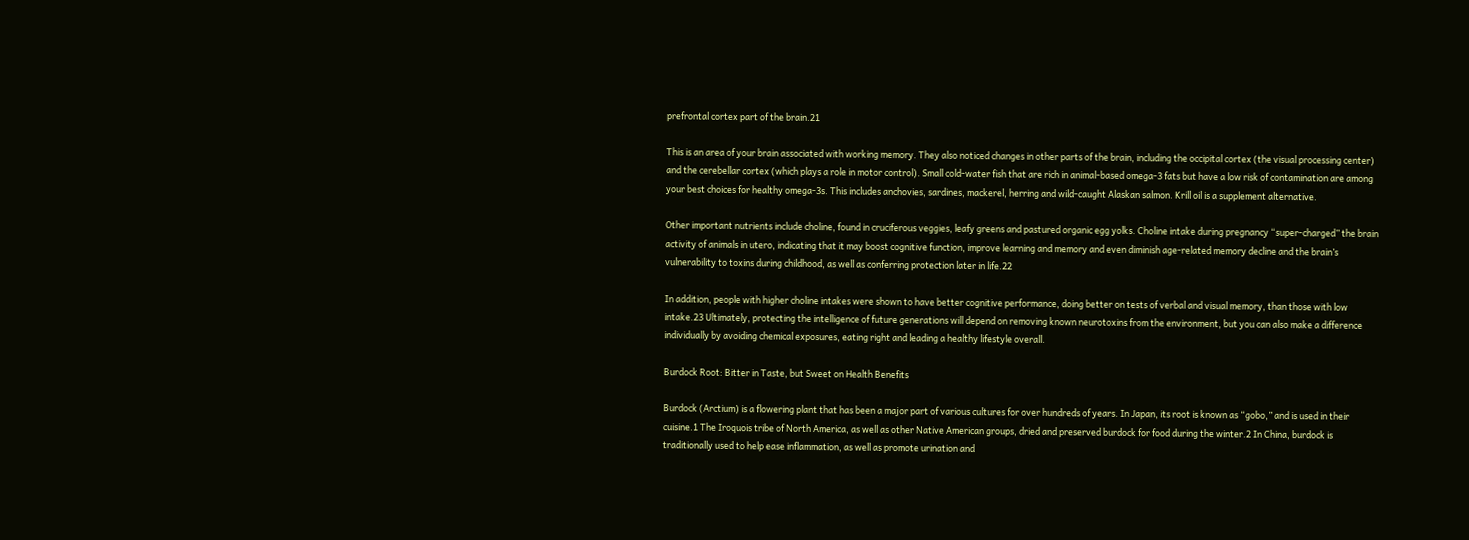prefrontal cortex part of the brain.21

This is an area of your brain associated with working memory. They also noticed changes in other parts of the brain, including the occipital cortex (the visual processing center) and the cerebellar cortex (which plays a role in motor control). Small cold-water fish that are rich in animal-based omega-3 fats but have a low risk of contamination are among your best choices for healthy omega-3s. This includes anchovies, sardines, mackerel, herring and wild-caught Alaskan salmon. Krill oil is a supplement alternative.

Other important nutrients include choline, found in cruciferous veggies, leafy greens and pastured organic egg yolks. Choline intake during pregnancy “super-charged” the brain activity of animals in utero, indicating that it may boost cognitive function, improve learning and memory and even diminish age-related memory decline and the brain’s vulnerability to toxins during childhood, as well as conferring protection later in life.22

In addition, people with higher choline intakes were shown to have better cognitive performance, doing better on tests of verbal and visual memory, than those with low intake.23 Ultimately, protecting the intelligence of future generations will depend on removing known neurotoxins from the environment, but you can also make a difference individually by avoiding chemical exposures, eating right and leading a healthy lifestyle overall.

Burdock Root: Bitter in Taste, but Sweet on Health Benefits

Burdock (Arctium) is a flowering plant that has been a major part of various cultures for over hundreds of years. In Japan, its root is known as “gobo,” and is used in their cuisine.1 The Iroquois tribe of North America, as well as other Native American groups, dried and preserved burdock for food during the winter.2 In China, burdock is traditionally used to help ease inflammation, as well as promote urination and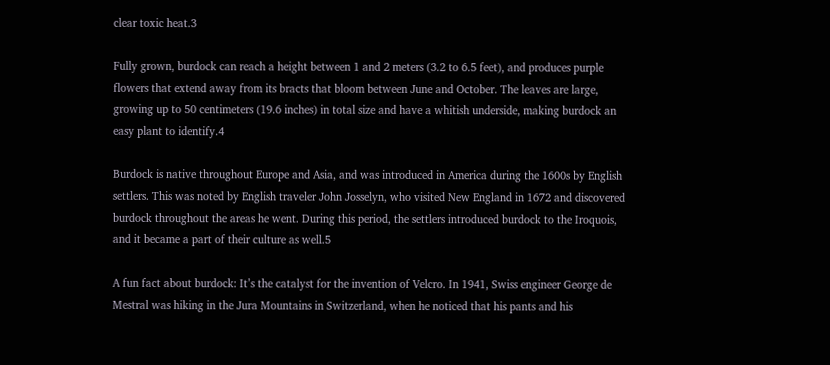clear toxic heat.3

Fully grown, burdock can reach a height between 1 and 2 meters (3.2 to 6.5 feet), and produces purple flowers that extend away from its bracts that bloom between June and October. The leaves are large, growing up to 50 centimeters (19.6 inches) in total size and have a whitish underside, making burdock an easy plant to identify.4

Burdock is native throughout Europe and Asia, and was introduced in America during the 1600s by English settlers. This was noted by English traveler John Josselyn, who visited New England in 1672 and discovered burdock throughout the areas he went. During this period, the settlers introduced burdock to the Iroquois, and it became a part of their culture as well.5

A fun fact about burdock: It’s the catalyst for the invention of Velcro. In 1941, Swiss engineer George de Mestral was hiking in the Jura Mountains in Switzerland, when he noticed that his pants and his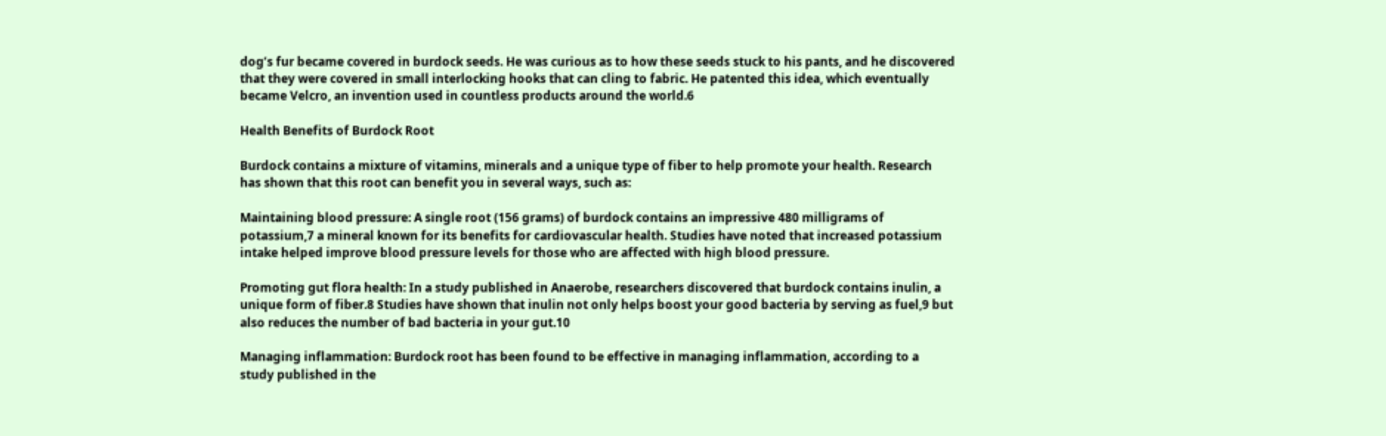dog’s fur became covered in burdock seeds. He was curious as to how these seeds stuck to his pants, and he discovered that they were covered in small interlocking hooks that can cling to fabric. He patented this idea, which eventually became Velcro, an invention used in countless products around the world.6

Health Benefits of Burdock Root

Burdock contains a mixture of vitamins, minerals and a unique type of fiber to help promote your health. Research has shown that this root can benefit you in several ways, such as:

Maintaining blood pressure: A single root (156 grams) of burdock contains an impressive 480 milligrams of potassium,7 a mineral known for its benefits for cardiovascular health. Studies have noted that increased potassium intake helped improve blood pressure levels for those who are affected with high blood pressure.

Promoting gut flora health: In a study published in Anaerobe, researchers discovered that burdock contains inulin, a unique form of fiber.8 Studies have shown that inulin not only helps boost your good bacteria by serving as fuel,9 but also reduces the number of bad bacteria in your gut.10

Managing inflammation: Burdock root has been found to be effective in managing inflammation, according to a study published in the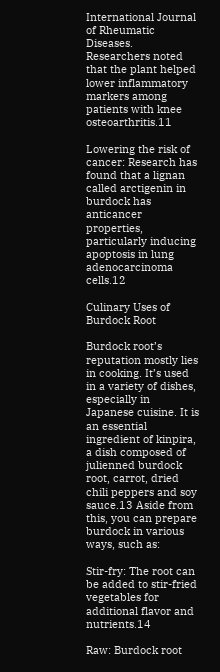International Journal of Rheumatic Diseases. Researchers noted that the plant helped lower inflammatory markers among patients with knee osteoarthritis.11

Lowering the risk of cancer: Research has found that a lignan called arctigenin in burdock has anticancer properties, particularly inducing apoptosis in lung adenocarcinoma cells.12

Culinary Uses of Burdock Root

Burdock root’s reputation mostly lies in cooking. It’s used in a variety of dishes, especially in Japanese cuisine. It is an essential ingredient of kinpira, a dish composed of julienned burdock root, carrot, dried chili peppers and soy sauce.13 Aside from this, you can prepare burdock in various ways, such as:

Stir-fry: The root can be added to stir-fried vegetables for additional flavor and nutrients.14

Raw: Burdock root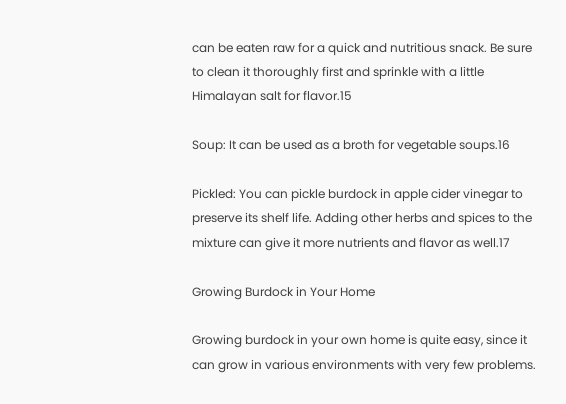can be eaten raw for a quick and nutritious snack. Be sure to clean it thoroughly first and sprinkle with a little Himalayan salt for flavor.15

Soup: It can be used as a broth for vegetable soups.16

Pickled: You can pickle burdock in apple cider vinegar to preserve its shelf life. Adding other herbs and spices to the mixture can give it more nutrients and flavor as well.17

Growing Burdock in Your Home

Growing burdock in your own home is quite easy, since it can grow in various environments with very few problems.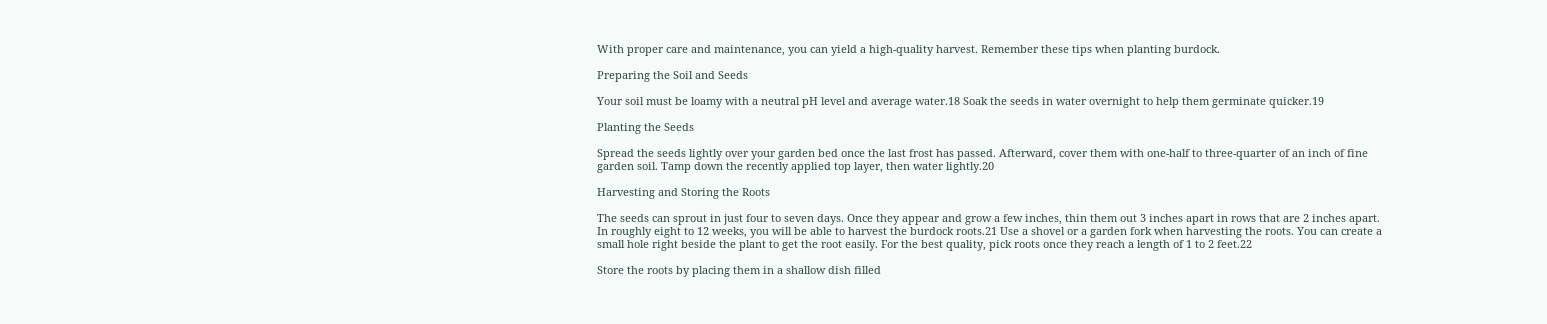With proper care and maintenance, you can yield a high-quality harvest. Remember these tips when planting burdock.

Preparing the Soil and Seeds

Your soil must be loamy with a neutral pH level and average water.18 Soak the seeds in water overnight to help them germinate quicker.19

Planting the Seeds

Spread the seeds lightly over your garden bed once the last frost has passed. Afterward, cover them with one-half to three-quarter of an inch of fine garden soil. Tamp down the recently applied top layer, then water lightly.20

Harvesting and Storing the Roots

The seeds can sprout in just four to seven days. Once they appear and grow a few inches, thin them out 3 inches apart in rows that are 2 inches apart. In roughly eight to 12 weeks, you will be able to harvest the burdock roots.21 Use a shovel or a garden fork when harvesting the roots. You can create a small hole right beside the plant to get the root easily. For the best quality, pick roots once they reach a length of 1 to 2 feet.22

Store the roots by placing them in a shallow dish filled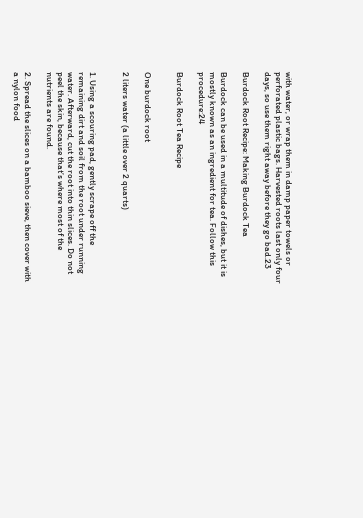with water, or wrap them in damp paper towels or perforated plastic bags. Harvested roots last only four days, so use them right away before they go bad.23

Burdock Root Recipe: Making Burdock Tea

Burdock can be used in a multitude of dishes, but it is mostly known as an ingredient for tea. Follow this procedure:24

Burdock Root Tea Recipe


One burdock root

2 liters water (a little over 2 quarts)


1. Using a scouring pad, gently scrape off the remaining dirt and soil from the root under running water. Afterward, cut the root into thin slices. Do not peel the skin, because that’s where most of the nutrients are found.

2. Spread the slices on a bamboo sieve, then cover with a nylon food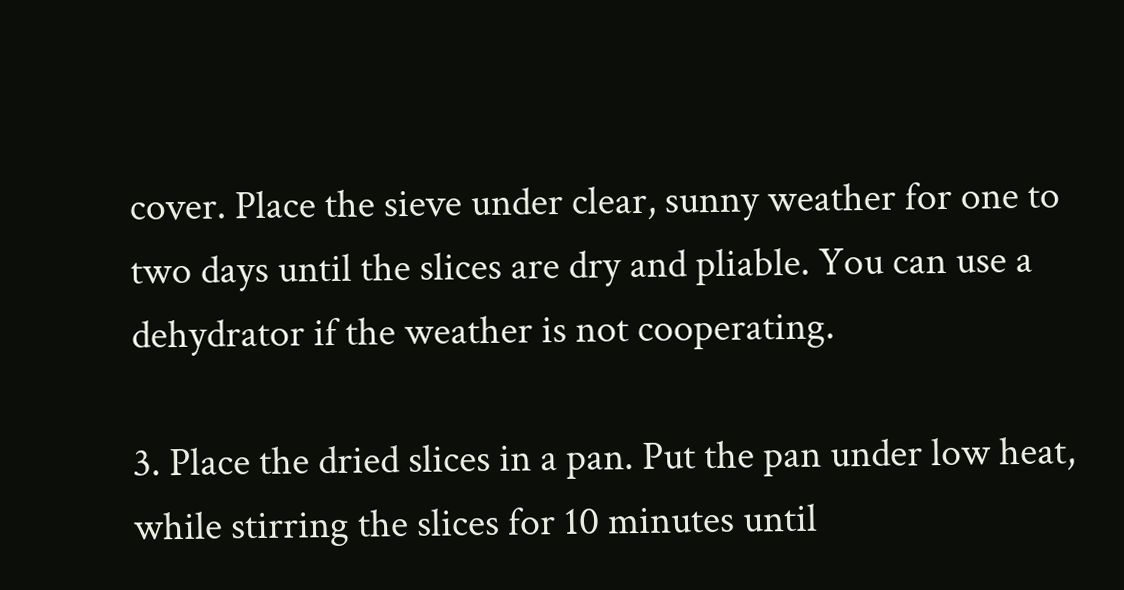cover. Place the sieve under clear, sunny weather for one to two days until the slices are dry and pliable. You can use a dehydrator if the weather is not cooperating.

3. Place the dried slices in a pan. Put the pan under low heat, while stirring the slices for 10 minutes until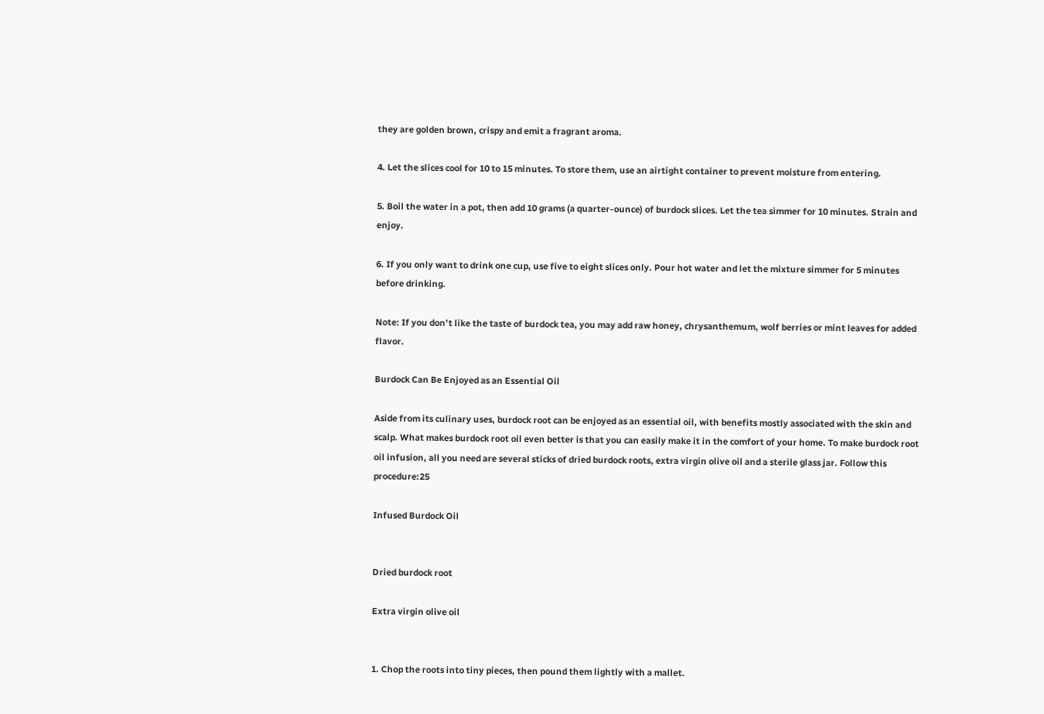they are golden brown, crispy and emit a fragrant aroma.

4. Let the slices cool for 10 to 15 minutes. To store them, use an airtight container to prevent moisture from entering.

5. Boil the water in a pot, then add 10 grams (a quarter-ounce) of burdock slices. Let the tea simmer for 10 minutes. Strain and enjoy.

6. If you only want to drink one cup, use five to eight slices only. Pour hot water and let the mixture simmer for 5 minutes before drinking.

Note: If you don’t like the taste of burdock tea, you may add raw honey, chrysanthemum, wolf berries or mint leaves for added flavor.

Burdock Can Be Enjoyed as an Essential Oil

Aside from its culinary uses, burdock root can be enjoyed as an essential oil, with benefits mostly associated with the skin and scalp. What makes burdock root oil even better is that you can easily make it in the comfort of your home. To make burdock root oil infusion, all you need are several sticks of dried burdock roots, extra virgin olive oil and a sterile glass jar. Follow this procedure:25

Infused Burdock Oil


Dried burdock root

Extra virgin olive oil


1. Chop the roots into tiny pieces, then pound them lightly with a mallet.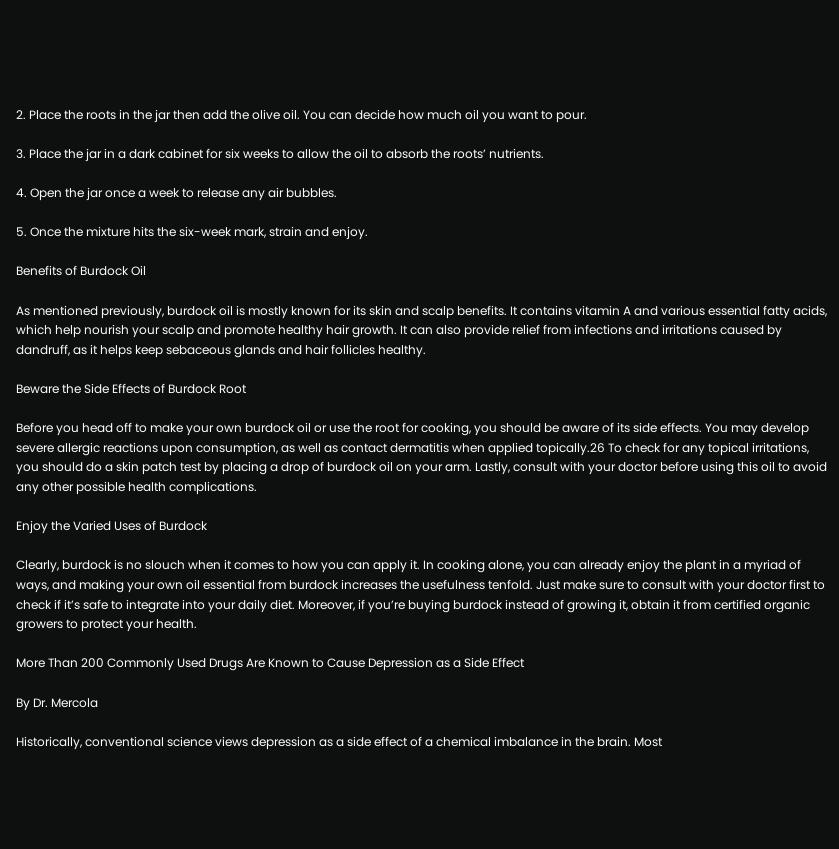2. Place the roots in the jar then add the olive oil. You can decide how much oil you want to pour.

3. Place the jar in a dark cabinet for six weeks to allow the oil to absorb the roots’ nutrients.

4. Open the jar once a week to release any air bubbles.

5. Once the mixture hits the six-week mark, strain and enjoy.

Benefits of Burdock Oil

As mentioned previously, burdock oil is mostly known for its skin and scalp benefits. It contains vitamin A and various essential fatty acids, which help nourish your scalp and promote healthy hair growth. It can also provide relief from infections and irritations caused by dandruff, as it helps keep sebaceous glands and hair follicles healthy.

Beware the Side Effects of Burdock Root

Before you head off to make your own burdock oil or use the root for cooking, you should be aware of its side effects. You may develop severe allergic reactions upon consumption, as well as contact dermatitis when applied topically.26 To check for any topical irritations, you should do a skin patch test by placing a drop of burdock oil on your arm. Lastly, consult with your doctor before using this oil to avoid any other possible health complications.

Enjoy the Varied Uses of Burdock

Clearly, burdock is no slouch when it comes to how you can apply it. In cooking alone, you can already enjoy the plant in a myriad of ways, and making your own oil essential from burdock increases the usefulness tenfold. Just make sure to consult with your doctor first to check if it’s safe to integrate into your daily diet. Moreover, if you’re buying burdock instead of growing it, obtain it from certified organic growers to protect your health.

More Than 200 Commonly Used Drugs Are Known to Cause Depression as a Side Effect

By Dr. Mercola

Historically, conventional science views depression as a side effect of a chemical imbalance in the brain. Most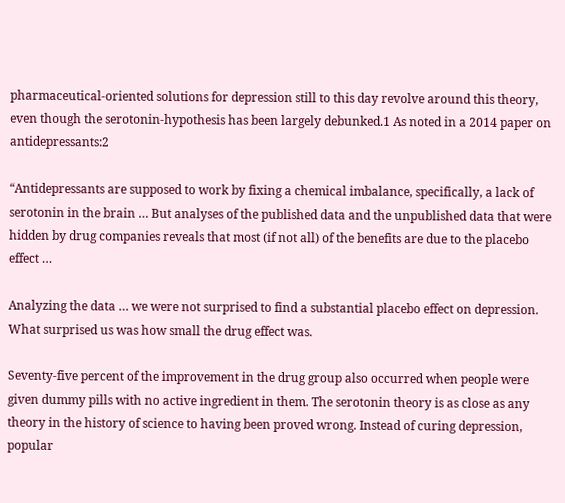pharmaceutical-oriented solutions for depression still to this day revolve around this theory, even though the serotonin-hypothesis has been largely debunked.1 As noted in a 2014 paper on antidepressants:2

“Antidepressants are supposed to work by fixing a chemical imbalance, specifically, a lack of serotonin in the brain … But analyses of the published data and the unpublished data that were hidden by drug companies reveals that most (if not all) of the benefits are due to the placebo effect …

Analyzing the data … we were not surprised to find a substantial placebo effect on depression. What surprised us was how small the drug effect was.

Seventy-five percent of the improvement in the drug group also occurred when people were given dummy pills with no active ingredient in them. The serotonin theory is as close as any theory in the history of science to having been proved wrong. Instead of curing depression, popular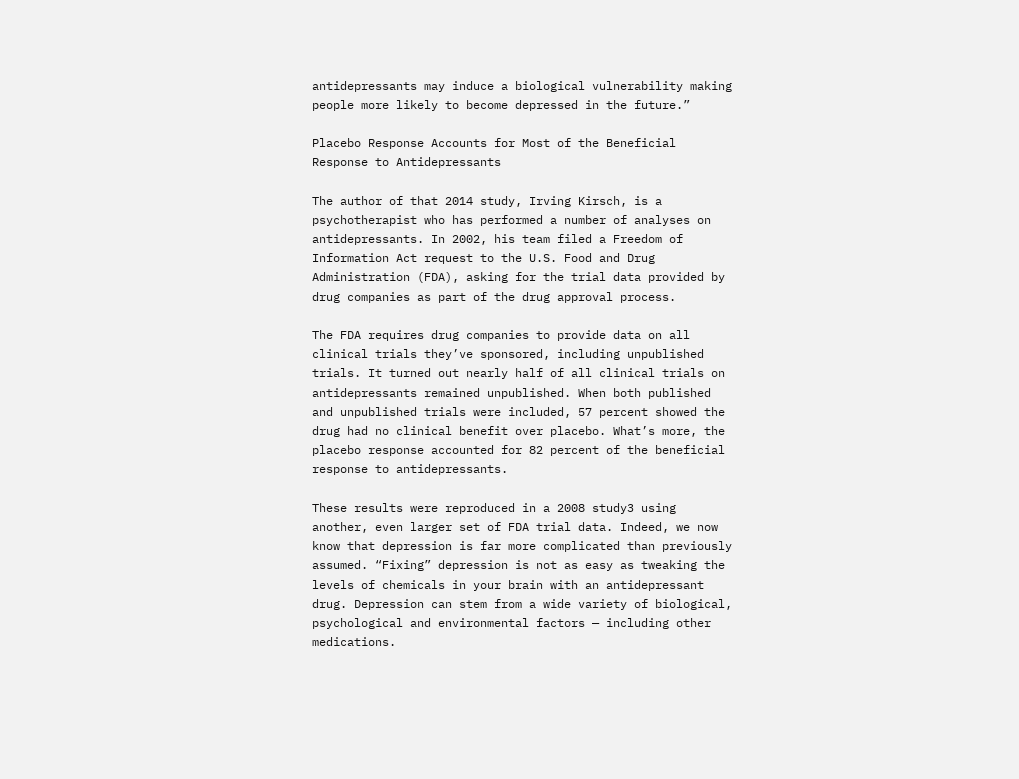antidepressants may induce a biological vulnerability making people more likely to become depressed in the future.”

Placebo Response Accounts for Most of the Beneficial Response to Antidepressants

The author of that 2014 study, Irving Kirsch, is a psychotherapist who has performed a number of analyses on antidepressants. In 2002, his team filed a Freedom of Information Act request to the U.S. Food and Drug Administration (FDA), asking for the trial data provided by drug companies as part of the drug approval process.

The FDA requires drug companies to provide data on all clinical trials they’ve sponsored, including unpublished trials. It turned out nearly half of all clinical trials on antidepressants remained unpublished. When both published and unpublished trials were included, 57 percent showed the drug had no clinical benefit over placebo. What’s more, the placebo response accounted for 82 percent of the beneficial response to antidepressants.

These results were reproduced in a 2008 study3 using another, even larger set of FDA trial data. Indeed, we now know that depression is far more complicated than previously assumed. “Fixing” depression is not as easy as tweaking the levels of chemicals in your brain with an antidepressant drug. Depression can stem from a wide variety of biological, psychological and environmental factors — including other medications.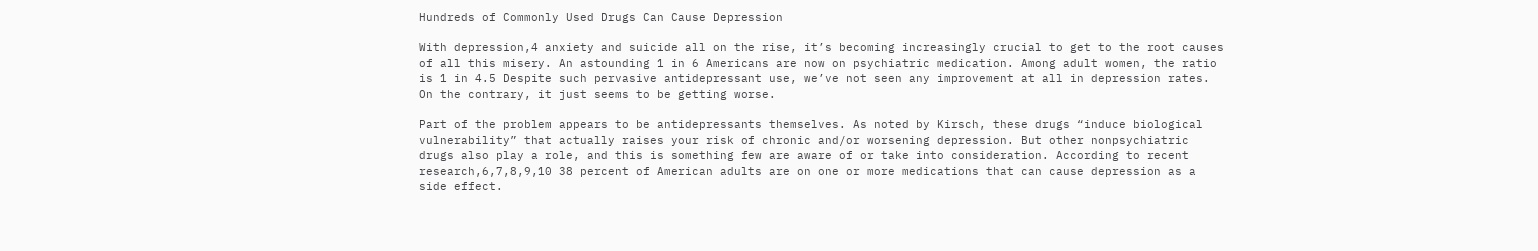Hundreds of Commonly Used Drugs Can Cause Depression

With depression,4 anxiety and suicide all on the rise, it’s becoming increasingly crucial to get to the root causes of all this misery. An astounding 1 in 6 Americans are now on psychiatric medication. Among adult women, the ratio is 1 in 4.5 Despite such pervasive antidepressant use, we’ve not seen any improvement at all in depression rates. On the contrary, it just seems to be getting worse.

Part of the problem appears to be antidepressants themselves. As noted by Kirsch, these drugs “induce biological vulnerability” that actually raises your risk of chronic and/or worsening depression. But other nonpsychiatric drugs also play a role, and this is something few are aware of or take into consideration. According to recent research,6,7,8,9,10 38 percent of American adults are on one or more medications that can cause depression as a side effect.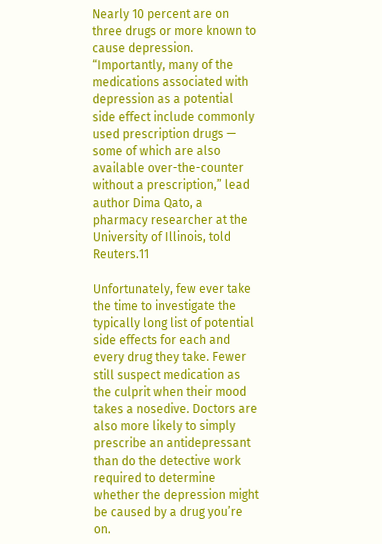Nearly 10 percent are on three drugs or more known to cause depression. “Importantly, many of the medications associated with depression as a potential side effect include commonly used prescription drugs — some of which are also available over-the-counter without a prescription,” lead author Dima Qato, a pharmacy researcher at the University of Illinois, told Reuters.11

Unfortunately, few ever take the time to investigate the typically long list of potential side effects for each and every drug they take. Fewer still suspect medication as the culprit when their mood takes a nosedive. Doctors are also more likely to simply prescribe an antidepressant than do the detective work required to determine whether the depression might be caused by a drug you’re on.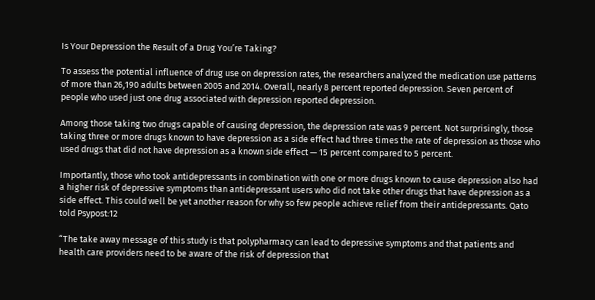Is Your Depression the Result of a Drug You’re Taking?

To assess the potential influence of drug use on depression rates, the researchers analyzed the medication use patterns of more than 26,190 adults between 2005 and 2014. Overall, nearly 8 percent reported depression. Seven percent of people who used just one drug associated with depression reported depression.

Among those taking two drugs capable of causing depression, the depression rate was 9 percent. Not surprisingly, those taking three or more drugs known to have depression as a side effect had three times the rate of depression as those who used drugs that did not have depression as a known side effect — 15 percent compared to 5 percent.

Importantly, those who took antidepressants in combination with one or more drugs known to cause depression also had a higher risk of depressive symptoms than antidepressant users who did not take other drugs that have depression as a side effect. This could well be yet another reason for why so few people achieve relief from their antidepressants. Qato told Psypost:12

“The take away message of this study is that polypharmacy can lead to depressive symptoms and that patients and health care providers need to be aware of the risk of depression that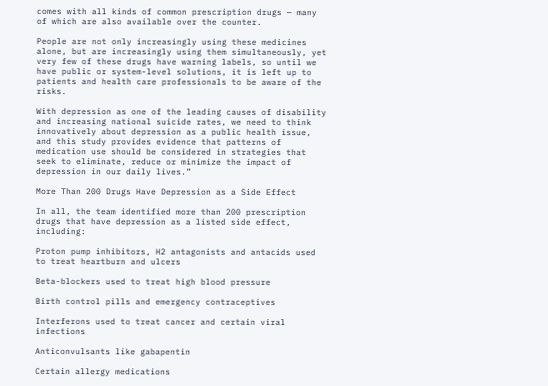comes with all kinds of common prescription drugs — many of which are also available over the counter.

People are not only increasingly using these medicines alone, but are increasingly using them simultaneously, yet very few of these drugs have warning labels, so until we have public or system-level solutions, it is left up to patients and health care professionals to be aware of the risks.

With depression as one of the leading causes of disability and increasing national suicide rates, we need to think innovatively about depression as a public health issue, and this study provides evidence that patterns of medication use should be considered in strategies that seek to eliminate, reduce or minimize the impact of depression in our daily lives.”

More Than 200 Drugs Have Depression as a Side Effect

In all, the team identified more than 200 prescription drugs that have depression as a listed side effect, including:

Proton pump inhibitors, H2 antagonists and antacids used to treat heartburn and ulcers

Beta-blockers used to treat high blood pressure

Birth control pills and emergency contraceptives

Interferons used to treat cancer and certain viral infections

Anticonvulsants like gabapentin

Certain allergy medications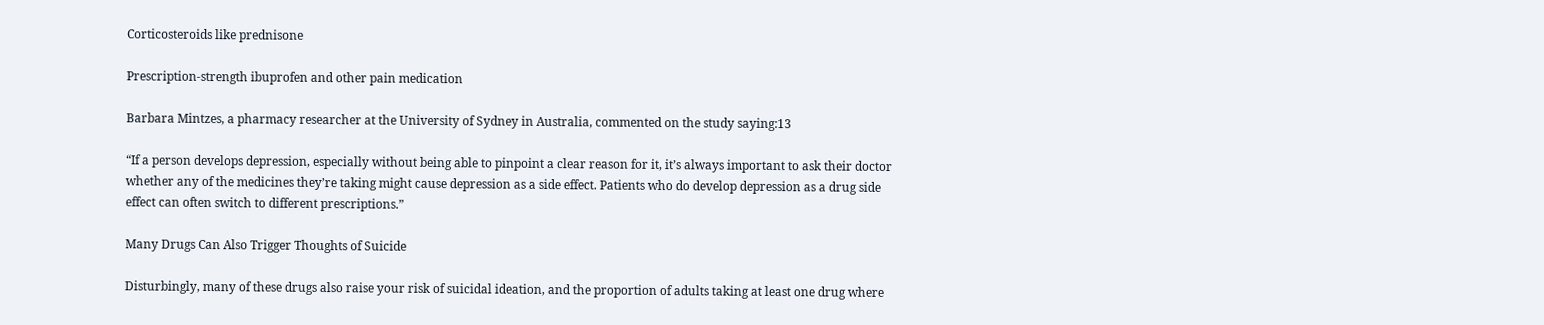Corticosteroids like prednisone

Prescription-strength ibuprofen and other pain medication

Barbara Mintzes, a pharmacy researcher at the University of Sydney in Australia, commented on the study saying:13

“If a person develops depression, especially without being able to pinpoint a clear reason for it, it’s always important to ask their doctor whether any of the medicines they’re taking might cause depression as a side effect. Patients who do develop depression as a drug side effect can often switch to different prescriptions.”

Many Drugs Can Also Trigger Thoughts of Suicide

Disturbingly, many of these drugs also raise your risk of suicidal ideation, and the proportion of adults taking at least one drug where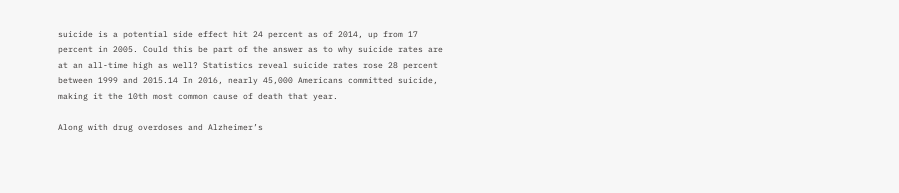suicide is a potential side effect hit 24 percent as of 2014, up from 17 percent in 2005. Could this be part of the answer as to why suicide rates are at an all-time high as well? Statistics reveal suicide rates rose 28 percent between 1999 and 2015.14 In 2016, nearly 45,000 Americans committed suicide, making it the 10th most common cause of death that year.

Along with drug overdoses and Alzheimer’s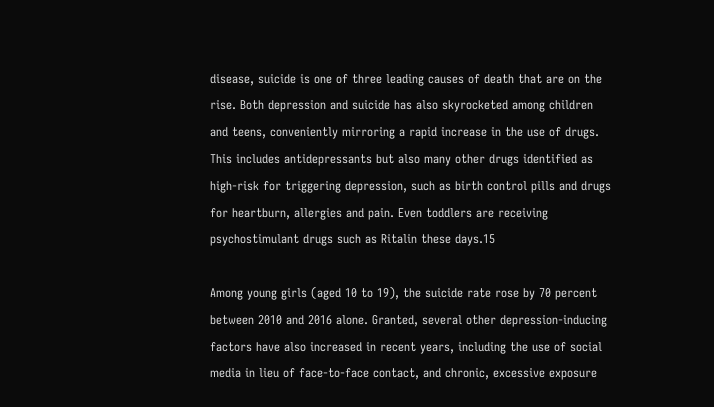disease, suicide is one of three leading causes of death that are on the rise. Both depression and suicide has also skyrocketed among children and teens, conveniently mirroring a rapid increase in the use of drugs. This includes antidepressants but also many other drugs identified as high-risk for triggering depression, such as birth control pills and drugs for heartburn, allergies and pain. Even toddlers are receiving psychostimulant drugs such as Ritalin these days.15

Among young girls (aged 10 to 19), the suicide rate rose by 70 percent between 2010 and 2016 alone. Granted, several other depression-inducing factors have also increased in recent years, including the use of social media in lieu of face-to-face contact, and chronic, excessive exposure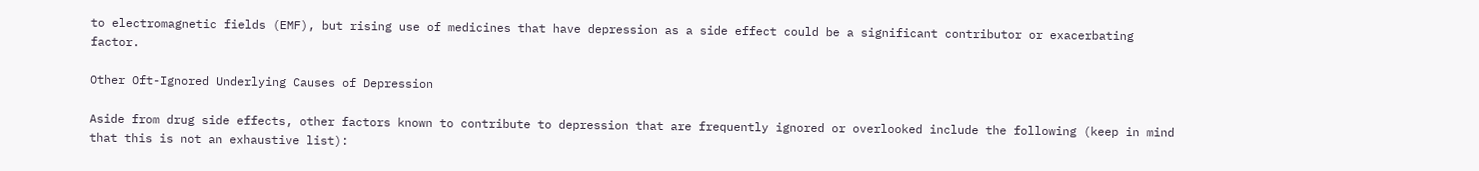to electromagnetic fields (EMF), but rising use of medicines that have depression as a side effect could be a significant contributor or exacerbating factor.

Other Oft-Ignored Underlying Causes of Depression

Aside from drug side effects, other factors known to contribute to depression that are frequently ignored or overlooked include the following (keep in mind that this is not an exhaustive list):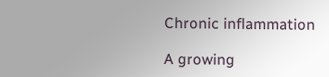Chronic inflammation

A growing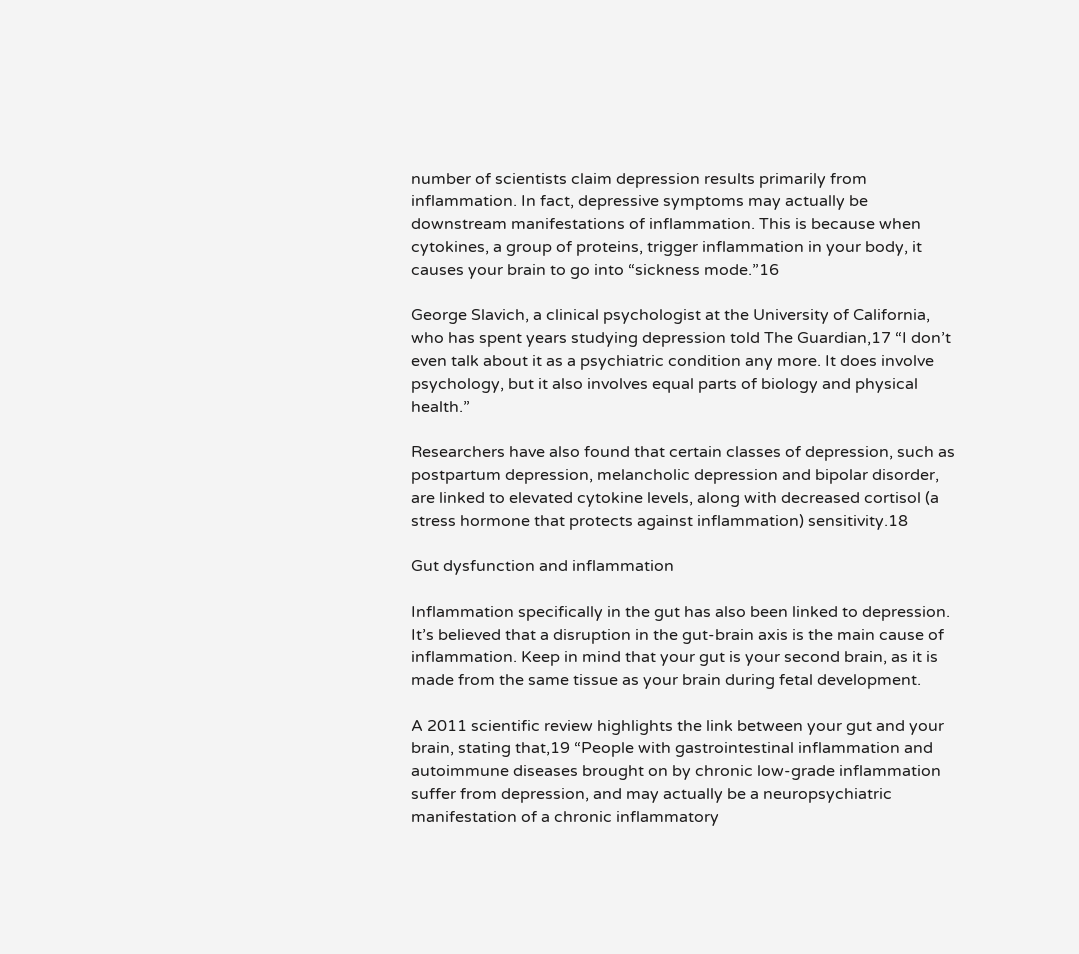number of scientists claim depression results primarily from inflammation. In fact, depressive symptoms may actually be downstream manifestations of inflammation. This is because when cytokines, a group of proteins, trigger inflammation in your body, it causes your brain to go into “sickness mode.”16

George Slavich, a clinical psychologist at the University of California, who has spent years studying depression told The Guardian,17 “I don’t even talk about it as a psychiatric condition any more. It does involve psychology, but it also involves equal parts of biology and physical health.”

Researchers have also found that certain classes of depression, such as postpartum depression, melancholic depression and bipolar disorder, are linked to elevated cytokine levels, along with decreased cortisol (a stress hormone that protects against inflammation) sensitivity.18

Gut dysfunction and inflammation

Inflammation specifically in the gut has also been linked to depression. It’s believed that a disruption in the gut-brain axis is the main cause of inflammation. Keep in mind that your gut is your second brain, as it is made from the same tissue as your brain during fetal development.

A 2011 scientific review highlights the link between your gut and your brain, stating that,19 “People with gastrointestinal inflammation and autoimmune diseases brought on by chronic low-grade inflammation suffer from depression, and may actually be a neuropsychiatric manifestation of a chronic inflammatory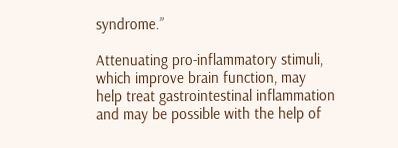syndrome.”

Attenuating pro-inflammatory stimuli, which improve brain function, may help treat gastrointestinal inflammation and may be possible with the help of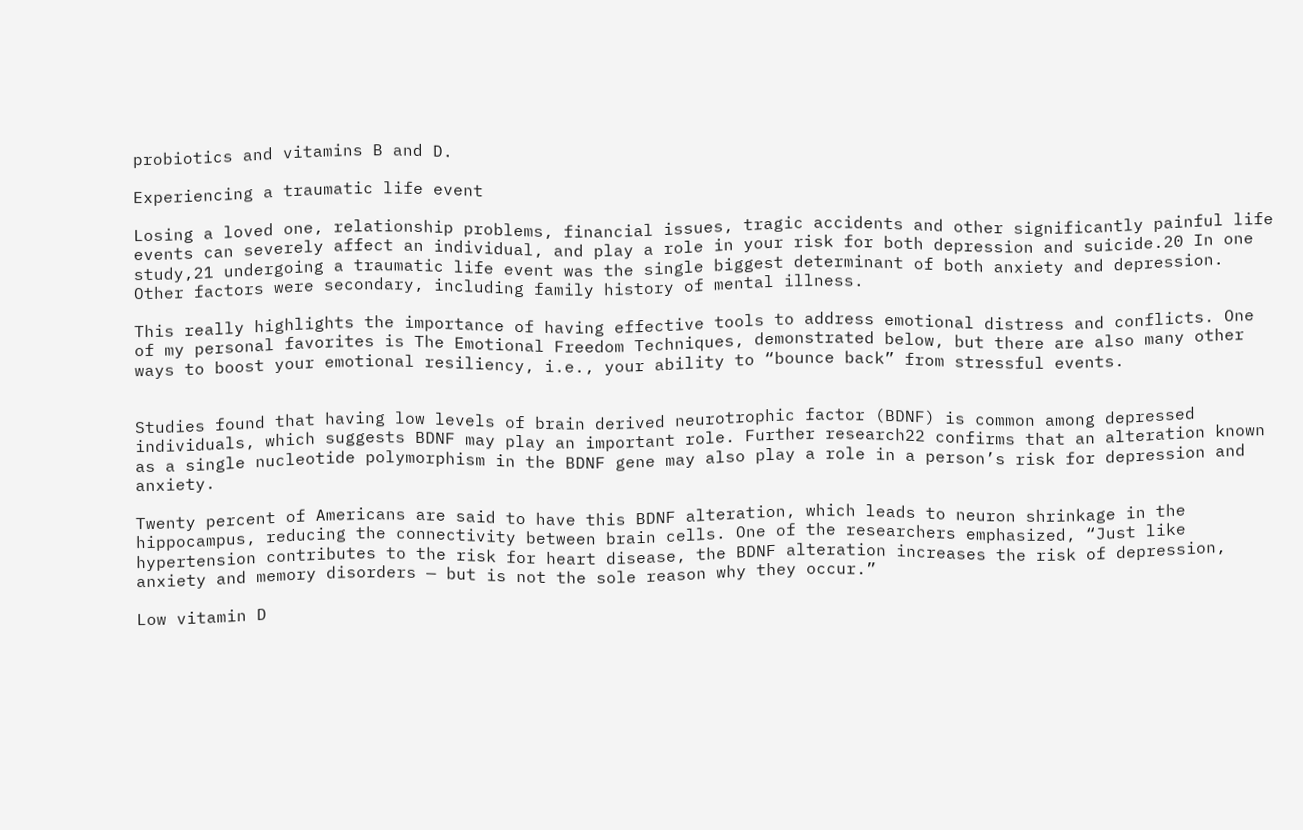probiotics and vitamins B and D.

Experiencing a traumatic life event

Losing a loved one, relationship problems, financial issues, tragic accidents and other significantly painful life events can severely affect an individual, and play a role in your risk for both depression and suicide.20 In one study,21 undergoing a traumatic life event was the single biggest determinant of both anxiety and depression. Other factors were secondary, including family history of mental illness.

This really highlights the importance of having effective tools to address emotional distress and conflicts. One of my personal favorites is The Emotional Freedom Techniques, demonstrated below, but there are also many other ways to boost your emotional resiliency, i.e., your ability to “bounce back” from stressful events.


Studies found that having low levels of brain derived neurotrophic factor (BDNF) is common among depressed individuals, which suggests BDNF may play an important role. Further research22 confirms that an alteration known as a single nucleotide polymorphism in the BDNF gene may also play a role in a person’s risk for depression and anxiety.

Twenty percent of Americans are said to have this BDNF alteration, which leads to neuron shrinkage in the hippocampus, reducing the connectivity between brain cells. One of the researchers emphasized, “Just like hypertension contributes to the risk for heart disease, the BDNF alteration increases the risk of depression, anxiety and memory disorders — but is not the sole reason why they occur.”

Low vitamin D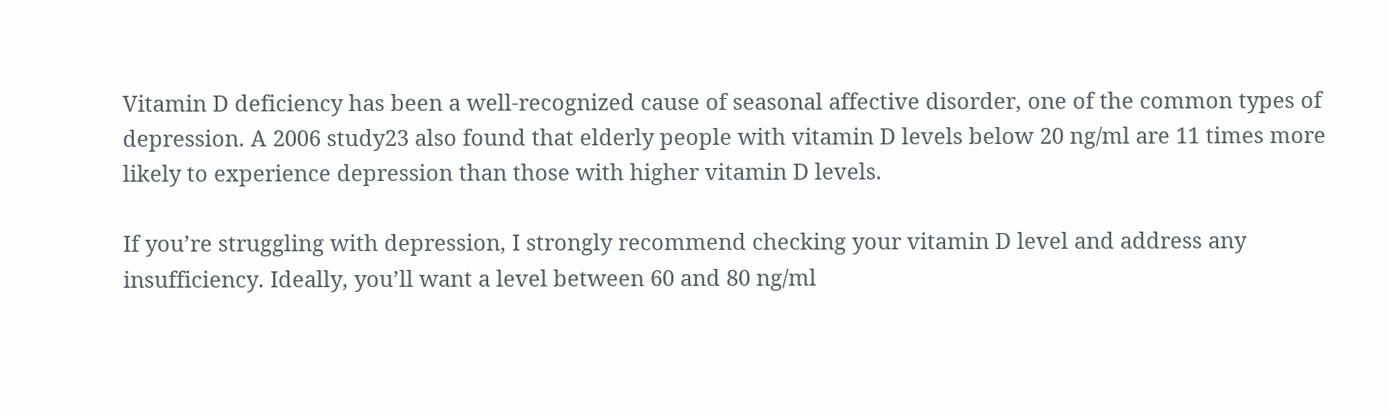Vitamin D deficiency has been a well-recognized cause of seasonal affective disorder, one of the common types of depression. A 2006 study23 also found that elderly people with vitamin D levels below 20 ng/ml are 11 times more likely to experience depression than those with higher vitamin D levels.

If you’re struggling with depression, I strongly recommend checking your vitamin D level and address any insufficiency. Ideally, you’ll want a level between 60 and 80 ng/ml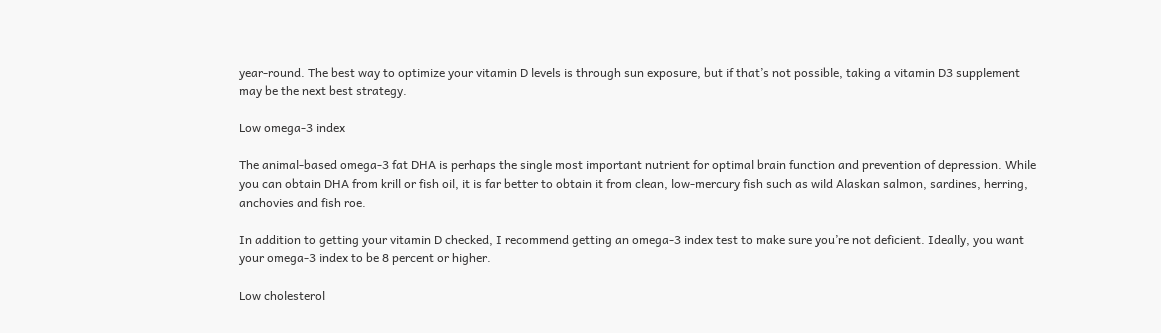year-round. The best way to optimize your vitamin D levels is through sun exposure, but if that’s not possible, taking a vitamin D3 supplement may be the next best strategy.

Low omega-3 index

The animal-based omega-3 fat DHA is perhaps the single most important nutrient for optimal brain function and prevention of depression. While you can obtain DHA from krill or fish oil, it is far better to obtain it from clean, low-mercury fish such as wild Alaskan salmon, sardines, herring, anchovies and fish roe.

In addition to getting your vitamin D checked, I recommend getting an omega-3 index test to make sure you’re not deficient. Ideally, you want your omega-3 index to be 8 percent or higher.

Low cholesterol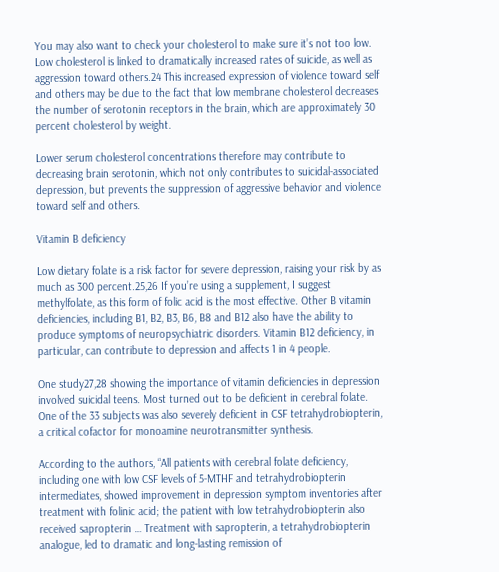You may also want to check your cholesterol to make sure it’s not too low. Low cholesterol is linked to dramatically increased rates of suicide, as well as aggression toward others.24 This increased expression of violence toward self and others may be due to the fact that low membrane cholesterol decreases the number of serotonin receptors in the brain, which are approximately 30 percent cholesterol by weight.

Lower serum cholesterol concentrations therefore may contribute to decreasing brain serotonin, which not only contributes to suicidal-associated depression, but prevents the suppression of aggressive behavior and violence toward self and others.

Vitamin B deficiency

Low dietary folate is a risk factor for severe depression, raising your risk by as much as 300 percent.25,26 If you’re using a supplement, I suggest methylfolate, as this form of folic acid is the most effective. Other B vitamin deficiencies, including B1, B2, B3, B6, B8 and B12 also have the ability to produce symptoms of neuropsychiatric disorders. Vitamin B12 deficiency, in particular, can contribute to depression and affects 1 in 4 people.

One study27,28 showing the importance of vitamin deficiencies in depression involved suicidal teens. Most turned out to be deficient in cerebral folate. One of the 33 subjects was also severely deficient in CSF tetrahydrobiopterin, a critical cofactor for monoamine neurotransmitter synthesis.

According to the authors, “All patients with cerebral folate deficiency, including one with low CSF levels of 5-MTHF and tetrahydrobiopterin intermediates, showed improvement in depression symptom inventories after treatment with folinic acid; the patient with low tetrahydrobiopterin also received sapropterin … Treatment with sapropterin, a tetrahydrobiopterin analogue, led to dramatic and long-lasting remission of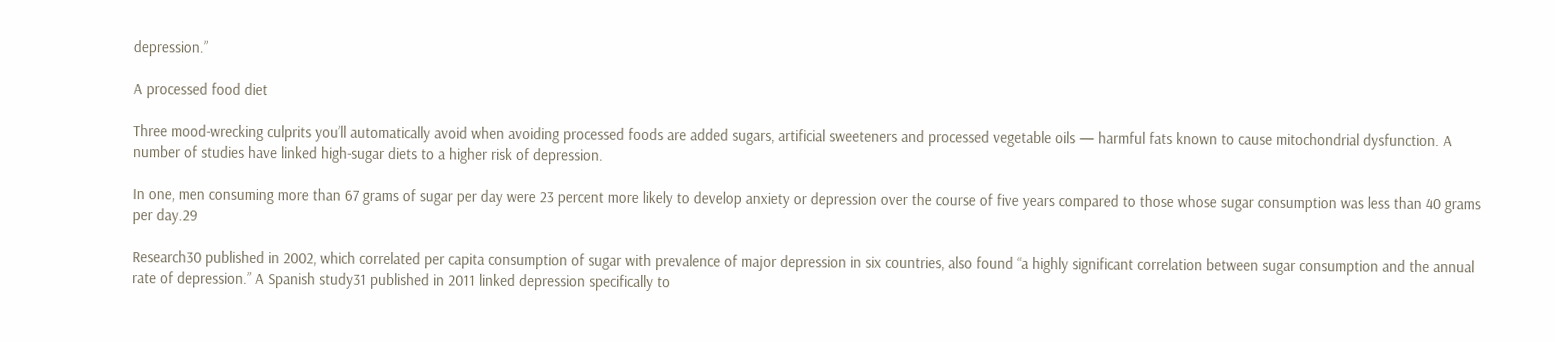depression.”

A processed food diet

Three mood-wrecking culprits you’ll automatically avoid when avoiding processed foods are added sugars, artificial sweeteners and processed vegetable oils — harmful fats known to cause mitochondrial dysfunction. A number of studies have linked high-sugar diets to a higher risk of depression.

In one, men consuming more than 67 grams of sugar per day were 23 percent more likely to develop anxiety or depression over the course of five years compared to those whose sugar consumption was less than 40 grams per day.29

Research30 published in 2002, which correlated per capita consumption of sugar with prevalence of major depression in six countries, also found “a highly significant correlation between sugar consumption and the annual rate of depression.” A Spanish study31 published in 2011 linked depression specifically to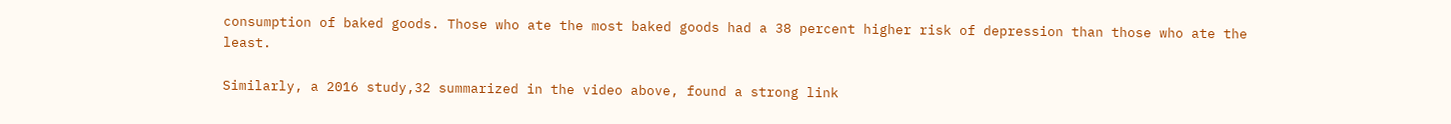consumption of baked goods. Those who ate the most baked goods had a 38 percent higher risk of depression than those who ate the least.

Similarly, a 2016 study,32 summarized in the video above, found a strong link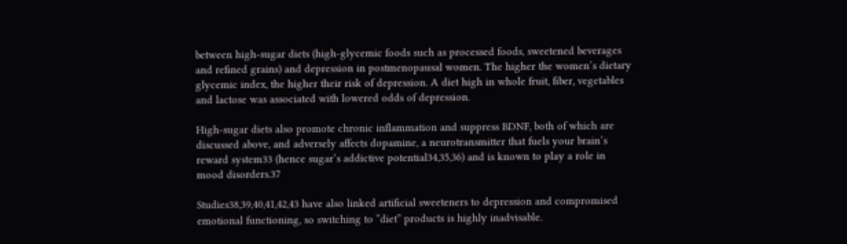between high-sugar diets (high-glycemic foods such as processed foods, sweetened beverages and refined grains) and depression in postmenopausal women. The higher the women’s dietary glycemic index, the higher their risk of depression. A diet high in whole fruit, fiber, vegetables and lactose was associated with lowered odds of depression.

High-sugar diets also promote chronic inflammation and suppress BDNF, both of which are discussed above, and adversely affects dopamine, a neurotransmitter that fuels your brain’s reward system33 (hence sugar’s addictive potential34,35,36) and is known to play a role in mood disorders.37

Studies38,39,40,41,42,43 have also linked artificial sweeteners to depression and compromised emotional functioning, so switching to “diet” products is highly inadvisable.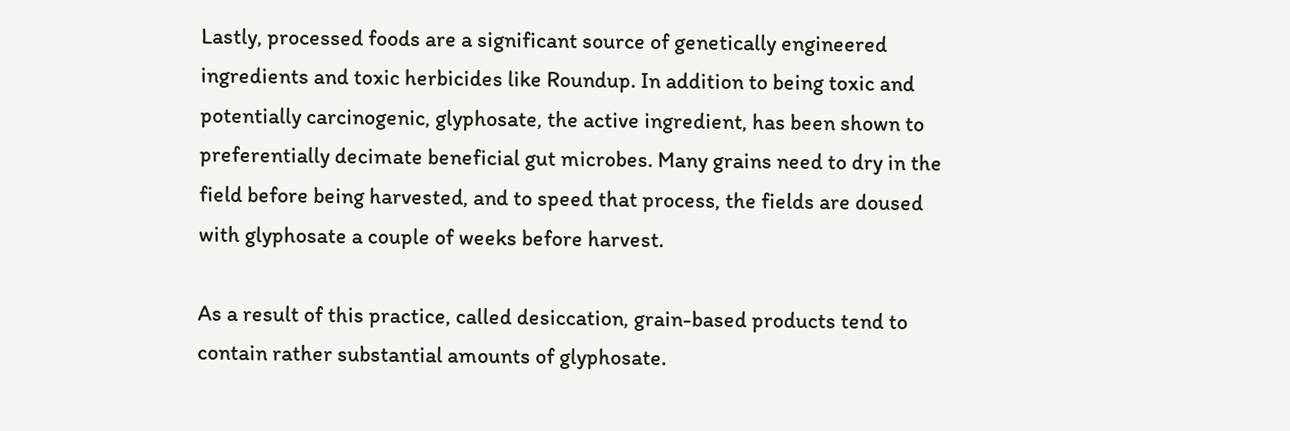Lastly, processed foods are a significant source of genetically engineered ingredients and toxic herbicides like Roundup. In addition to being toxic and potentially carcinogenic, glyphosate, the active ingredient, has been shown to preferentially decimate beneficial gut microbes. Many grains need to dry in the field before being harvested, and to speed that process, the fields are doused with glyphosate a couple of weeks before harvest.

As a result of this practice, called desiccation, grain-based products tend to contain rather substantial amounts of glyphosate.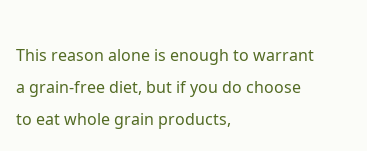This reason alone is enough to warrant a grain-free diet, but if you do choose to eat whole grain products,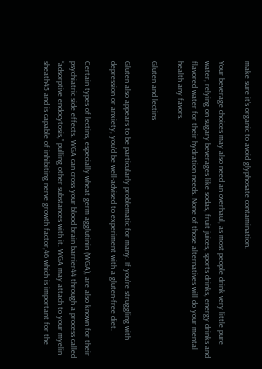make sure it’s organic to avoid glyphosate contamination.

Your beverage choices may also need an overhaul, as most people drink very little pure water, relying on sugary beverages like sodas, fruit juices, sports drinks, energy drinks and flavored water for their hydration needs. None of those alternatives will do your mental health any favors.

Gluten and lectins

Gluten also appears to be particularly problematic for many. If you’re struggling with depression or anxiety, you’d be well-advised to experiment with a gluten-free diet.

Certain types of lectins, especially wheat germ agglutinin (WGA), are also known for their psychiatric side effects. WGA can cross your blood brain barrier44 through a process called “adsorptive endocytosis,” pulling other substances with it. WGA may attach to your myelin sheath45 and is capable of inhibiting nerve growth factor,46 which is important for the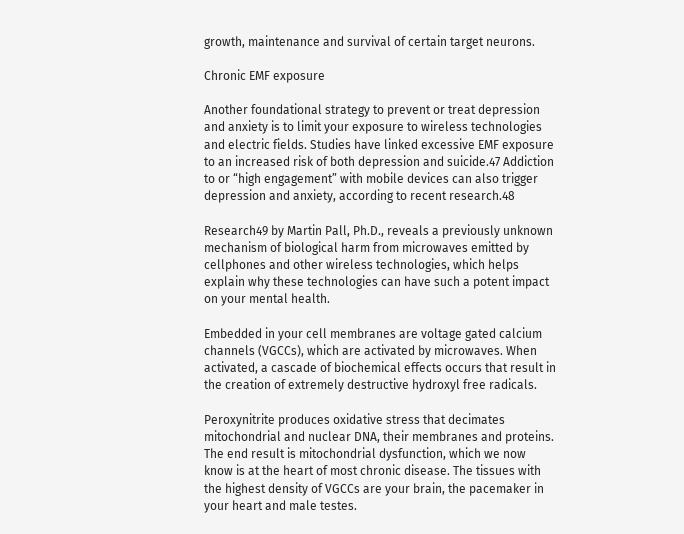growth, maintenance and survival of certain target neurons.

Chronic EMF exposure

Another foundational strategy to prevent or treat depression and anxiety is to limit your exposure to wireless technologies and electric fields. Studies have linked excessive EMF exposure to an increased risk of both depression and suicide.47 Addiction to or “high engagement” with mobile devices can also trigger depression and anxiety, according to recent research.48

Research49 by Martin Pall, Ph.D., reveals a previously unknown mechanism of biological harm from microwaves emitted by cellphones and other wireless technologies, which helps explain why these technologies can have such a potent impact on your mental health.

Embedded in your cell membranes are voltage gated calcium channels (VGCCs), which are activated by microwaves. When activated, a cascade of biochemical effects occurs that result in the creation of extremely destructive hydroxyl free radicals.

Peroxynitrite produces oxidative stress that decimates mitochondrial and nuclear DNA, their membranes and proteins. The end result is mitochondrial dysfunction, which we now know is at the heart of most chronic disease. The tissues with the highest density of VGCCs are your brain, the pacemaker in your heart and male testes.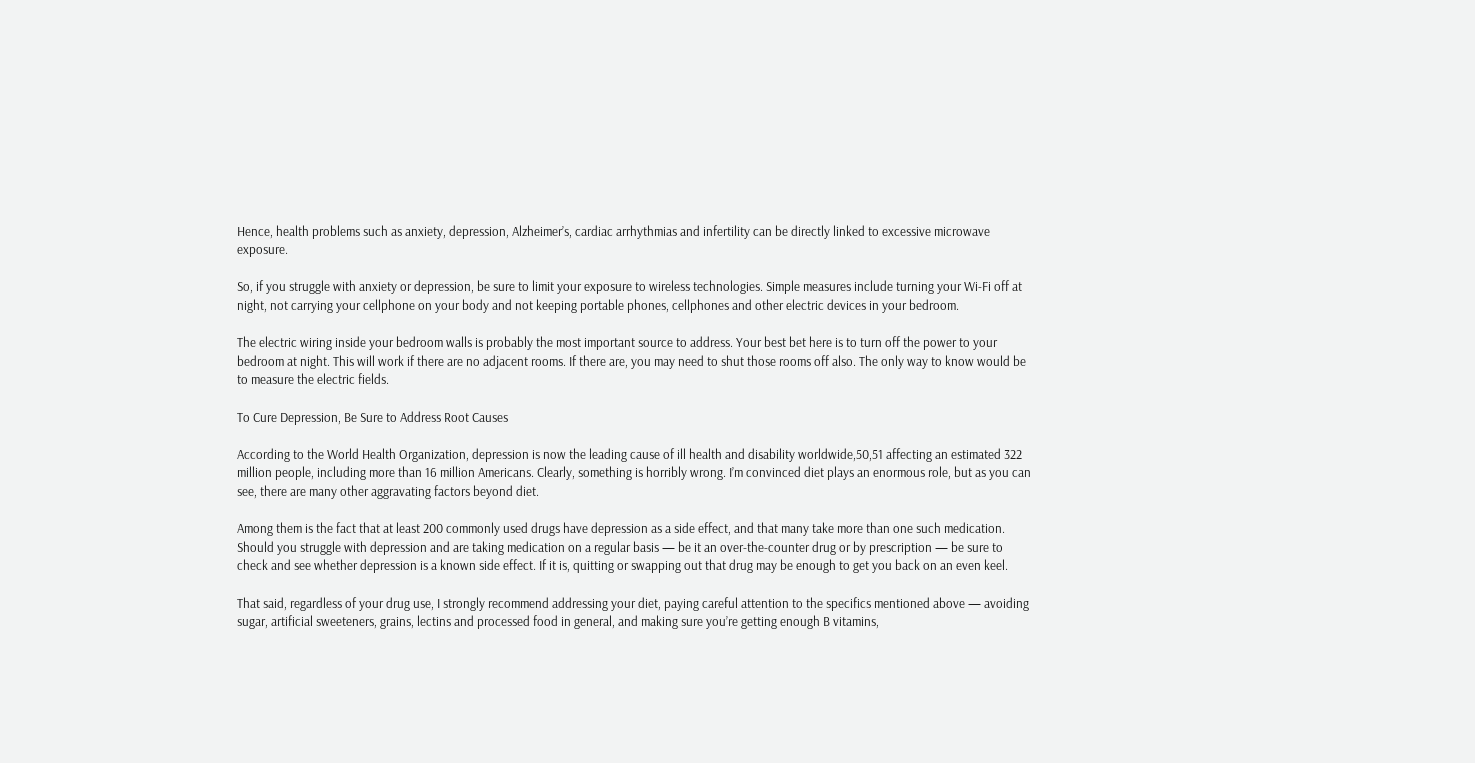Hence, health problems such as anxiety, depression, Alzheimer’s, cardiac arrhythmias and infertility can be directly linked to excessive microwave exposure.

So, if you struggle with anxiety or depression, be sure to limit your exposure to wireless technologies. Simple measures include turning your Wi-Fi off at night, not carrying your cellphone on your body and not keeping portable phones, cellphones and other electric devices in your bedroom.

The electric wiring inside your bedroom walls is probably the most important source to address. Your best bet here is to turn off the power to your bedroom at night. This will work if there are no adjacent rooms. If there are, you may need to shut those rooms off also. The only way to know would be to measure the electric fields.

To Cure Depression, Be Sure to Address Root Causes

According to the World Health Organization, depression is now the leading cause of ill health and disability worldwide,50,51 affecting an estimated 322 million people, including more than 16 million Americans. Clearly, something is horribly wrong. I’m convinced diet plays an enormous role, but as you can see, there are many other aggravating factors beyond diet.

Among them is the fact that at least 200 commonly used drugs have depression as a side effect, and that many take more than one such medication. Should you struggle with depression and are taking medication on a regular basis — be it an over-the-counter drug or by prescription — be sure to check and see whether depression is a known side effect. If it is, quitting or swapping out that drug may be enough to get you back on an even keel.

That said, regardless of your drug use, I strongly recommend addressing your diet, paying careful attention to the specifics mentioned above — avoiding sugar, artificial sweeteners, grains, lectins and processed food in general, and making sure you’re getting enough B vitamins,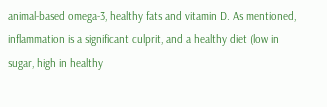animal-based omega-3, healthy fats and vitamin D. As mentioned, inflammation is a significant culprit, and a healthy diet (low in sugar, high in healthy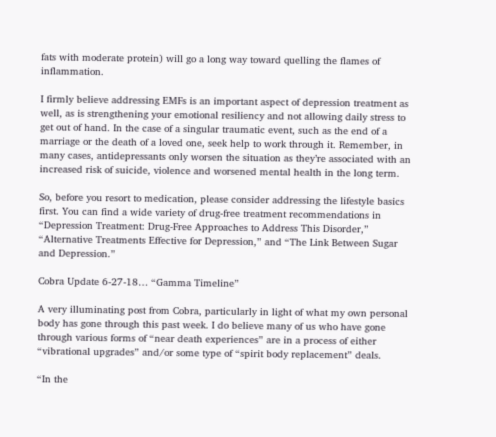fats with moderate protein) will go a long way toward quelling the flames of inflammation.

I firmly believe addressing EMFs is an important aspect of depression treatment as well, as is strengthening your emotional resiliency and not allowing daily stress to get out of hand. In the case of a singular traumatic event, such as the end of a marriage or the death of a loved one, seek help to work through it. Remember, in many cases, antidepressants only worsen the situation as they’re associated with an increased risk of suicide, violence and worsened mental health in the long term.

So, before you resort to medication, please consider addressing the lifestyle basics first. You can find a wide variety of drug-free treatment recommendations in “Depression Treatment: Drug-Free Approaches to Address This Disorder,” “Alternative Treatments Effective for Depression,” and “The Link Between Sugar and Depression.”

Cobra Update 6-27-18… “Gamma Timeline”

A very illuminating post from Cobra, particularly in light of what my own personal body has gone through this past week. I do believe many of us who have gone through various forms of “near death experiences” are in a process of either “vibrational upgrades” and/or some type of “spirit body replacement” deals.

“In the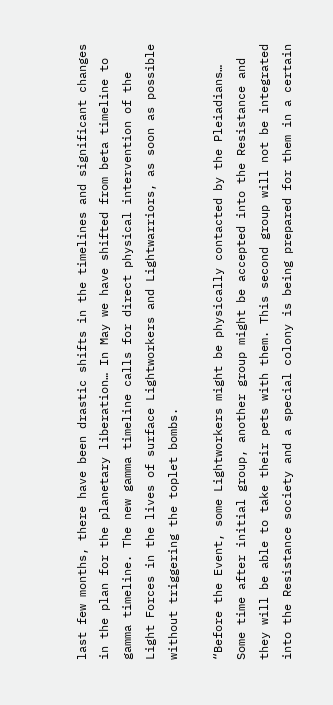last few months, there have been drastic shifts in the timelines and significant changes in the plan for the planetary liberation… In May we have shifted from beta timeline to gamma timeline. The new gamma timeline calls for direct physical intervention of the Light Forces in the lives of surface Lightworkers and Lightwarriors, as soon as possible without triggering the toplet bombs.

“Before the Event, some Lightworkers might be physically contacted by the Pleiadians… Some time after initial group, another group might be accepted into the Resistance and they will be able to take their pets with them. This second group will not be integrated into the Resistance society and a special colony is being prepared for them in a certain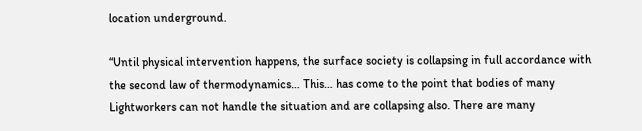location underground.

“Until physical intervention happens, the surface society is collapsing in full accordance with the second law of thermodynamics… This… has come to the point that bodies of many Lightworkers can not handle the situation and are collapsing also. There are many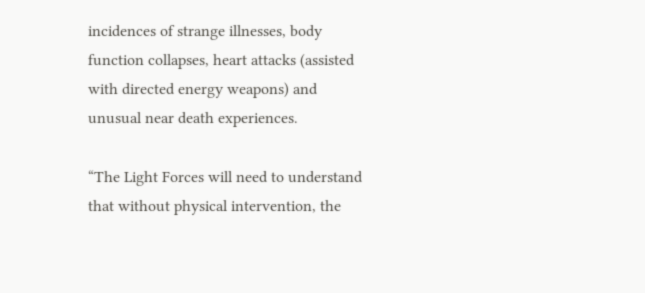incidences of strange illnesses, body function collapses, heart attacks (assisted with directed energy weapons) and unusual near death experiences.

“The Light Forces will need to understand that without physical intervention, the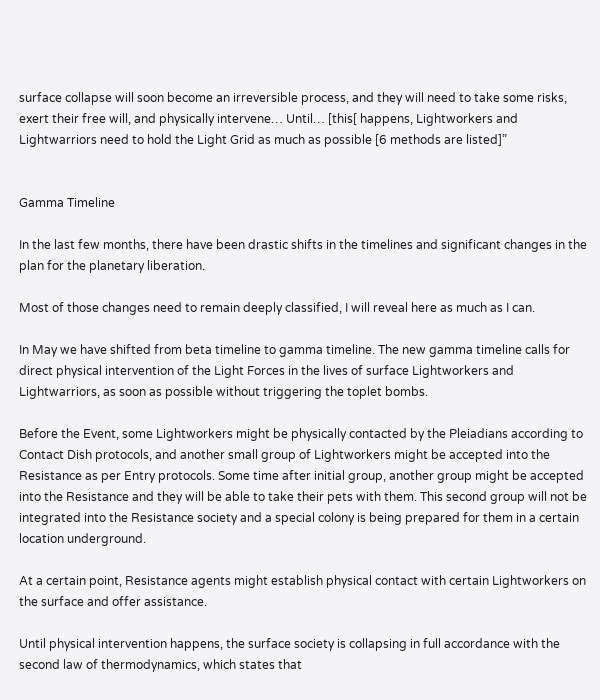surface collapse will soon become an irreversible process, and they will need to take some risks, exert their free will, and physically intervene… Until… [this[ happens, Lightworkers and Lightwarriors need to hold the Light Grid as much as possible [6 methods are listed]”


Gamma Timeline

In the last few months, there have been drastic shifts in the timelines and significant changes in the plan for the planetary liberation.

Most of those changes need to remain deeply classified, I will reveal here as much as I can.

In May we have shifted from beta timeline to gamma timeline. The new gamma timeline calls for direct physical intervention of the Light Forces in the lives of surface Lightworkers and Lightwarriors, as soon as possible without triggering the toplet bombs.

Before the Event, some Lightworkers might be physically contacted by the Pleiadians according to Contact Dish protocols, and another small group of Lightworkers might be accepted into the Resistance as per Entry protocols. Some time after initial group, another group might be accepted into the Resistance and they will be able to take their pets with them. This second group will not be integrated into the Resistance society and a special colony is being prepared for them in a certain location underground.

At a certain point, Resistance agents might establish physical contact with certain Lightworkers on the surface and offer assistance.

Until physical intervention happens, the surface society is collapsing in full accordance with the second law of thermodynamics, which states that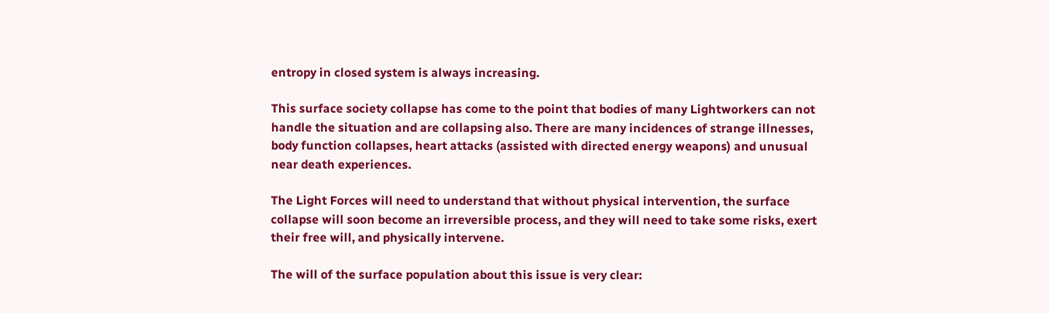entropy in closed system is always increasing.

This surface society collapse has come to the point that bodies of many Lightworkers can not handle the situation and are collapsing also. There are many incidences of strange illnesses, body function collapses, heart attacks (assisted with directed energy weapons) and unusual near death experiences.

The Light Forces will need to understand that without physical intervention, the surface collapse will soon become an irreversible process, and they will need to take some risks, exert their free will, and physically intervene.

The will of the surface population about this issue is very clear: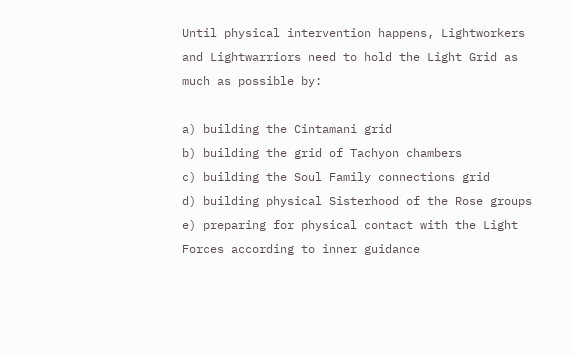Until physical intervention happens, Lightworkers and Lightwarriors need to hold the Light Grid as much as possible by:

a) building the Cintamani grid
b) building the grid of Tachyon chambers
c) building the Soul Family connections grid
d) building physical Sisterhood of the Rose groups
e) preparing for physical contact with the Light Forces according to inner guidance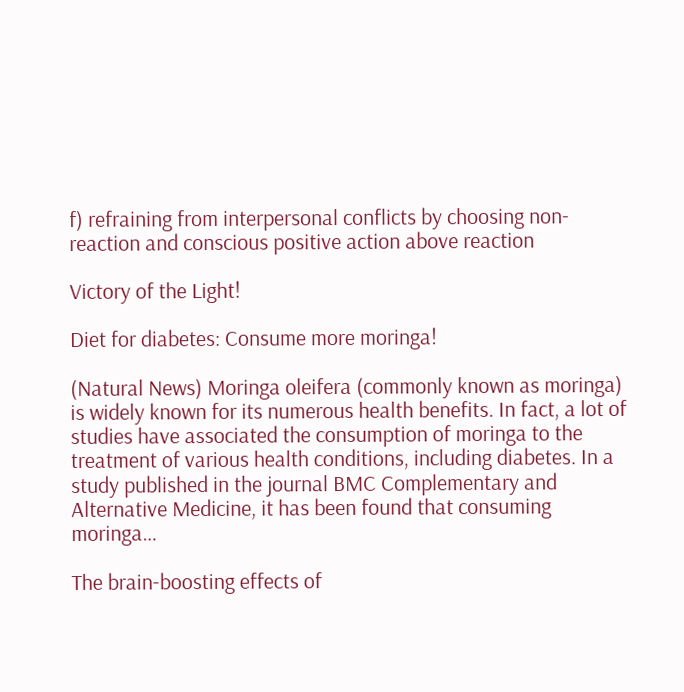f) refraining from interpersonal conflicts by choosing non-reaction and conscious positive action above reaction

Victory of the Light!

Diet for diabetes: Consume more moringa!

(Natural News) Moringa oleifera (commonly known as moringa) is widely known for its numerous health benefits. In fact, a lot of studies have associated the consumption of moringa to the treatment of various health conditions, including diabetes. In a study published in the journal BMC Complementary and Alternative Medicine, it has been found that consuming moringa…

The brain-boosting effects of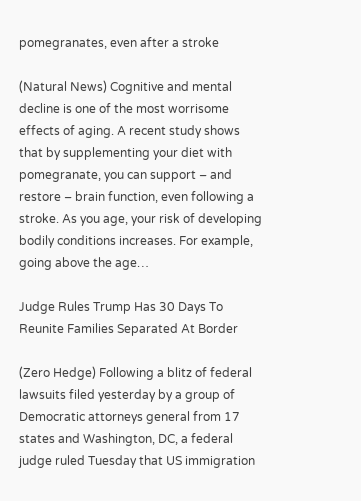pomegranates, even after a stroke

(Natural News) Cognitive and mental decline is one of the most worrisome effects of aging. A recent study shows that by supplementing your diet with pomegranate, you can support – and restore – brain function, even following a stroke. As you age, your risk of developing bodily conditions increases. For example, going above the age…

Judge Rules Trump Has 30 Days To Reunite Families Separated At Border

(Zero Hedge) Following a blitz of federal lawsuits filed yesterday by a group of Democratic attorneys general from 17 states and Washington, DC, a federal judge ruled Tuesday that US immigration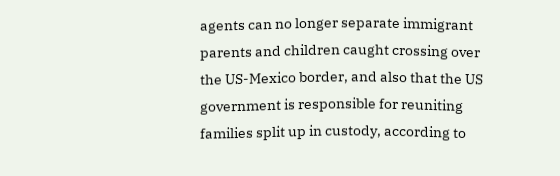agents can no longer separate immigrant parents and children caught crossing over the US-Mexico border, and also that the US government is responsible for reuniting families split up in custody, according to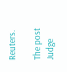Reuters.

The post Judge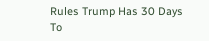Rules Trump Has 30 Days To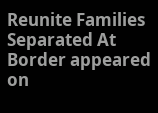Reunite Families Separated At Border appeared on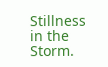Stillness in the Storm.